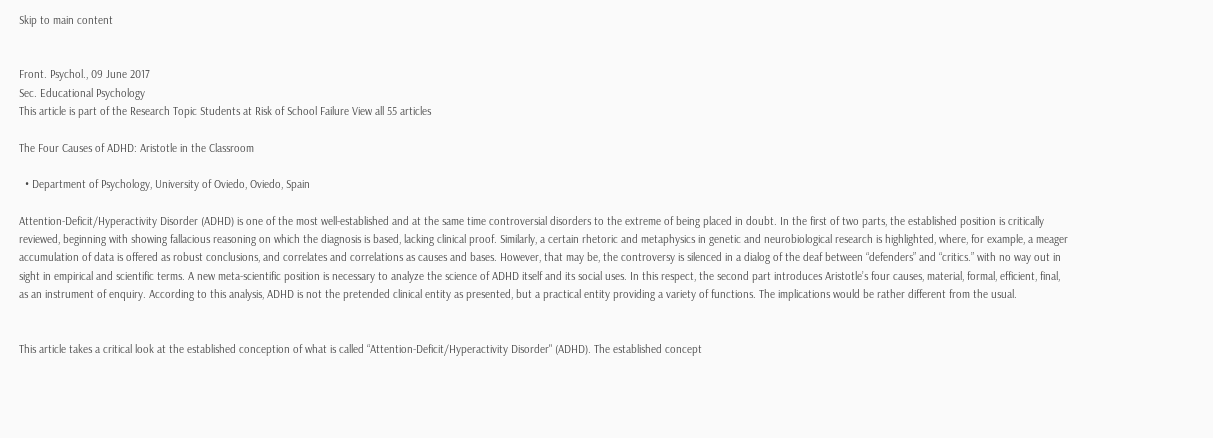Skip to main content


Front. Psychol., 09 June 2017
Sec. Educational Psychology
This article is part of the Research Topic Students at Risk of School Failure View all 55 articles

The Four Causes of ADHD: Aristotle in the Classroom

  • Department of Psychology, University of Oviedo, Oviedo, Spain

Attention-Deficit/Hyperactivity Disorder (ADHD) is one of the most well-established and at the same time controversial disorders to the extreme of being placed in doubt. In the first of two parts, the established position is critically reviewed, beginning with showing fallacious reasoning on which the diagnosis is based, lacking clinical proof. Similarly, a certain rhetoric and metaphysics in genetic and neurobiological research is highlighted, where, for example, a meager accumulation of data is offered as robust conclusions, and correlates and correlations as causes and bases. However, that may be, the controversy is silenced in a dialog of the deaf between “defenders” and “critics.” with no way out in sight in empirical and scientific terms. A new meta-scientific position is necessary to analyze the science of ADHD itself and its social uses. In this respect, the second part introduces Aristotle’s four causes, material, formal, efficient, final, as an instrument of enquiry. According to this analysis, ADHD is not the pretended clinical entity as presented, but a practical entity providing a variety of functions. The implications would be rather different from the usual.


This article takes a critical look at the established conception of what is called “Attention-Deficit/Hyperactivity Disorder" (ADHD). The established concept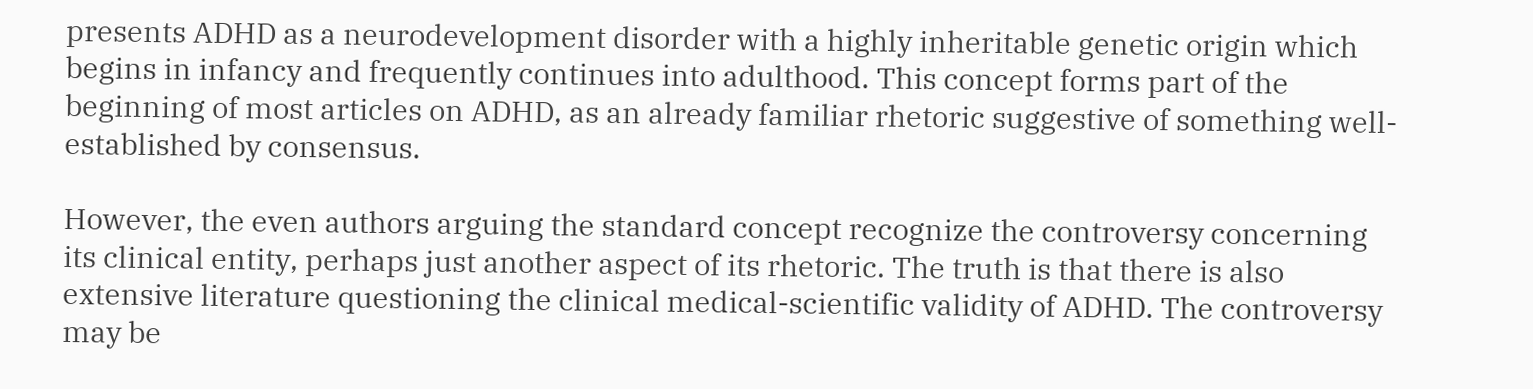presents ADHD as a neurodevelopment disorder with a highly inheritable genetic origin which begins in infancy and frequently continues into adulthood. This concept forms part of the beginning of most articles on ADHD, as an already familiar rhetoric suggestive of something well-established by consensus.

However, the even authors arguing the standard concept recognize the controversy concerning its clinical entity, perhaps just another aspect of its rhetoric. The truth is that there is also extensive literature questioning the clinical medical-scientific validity of ADHD. The controversy may be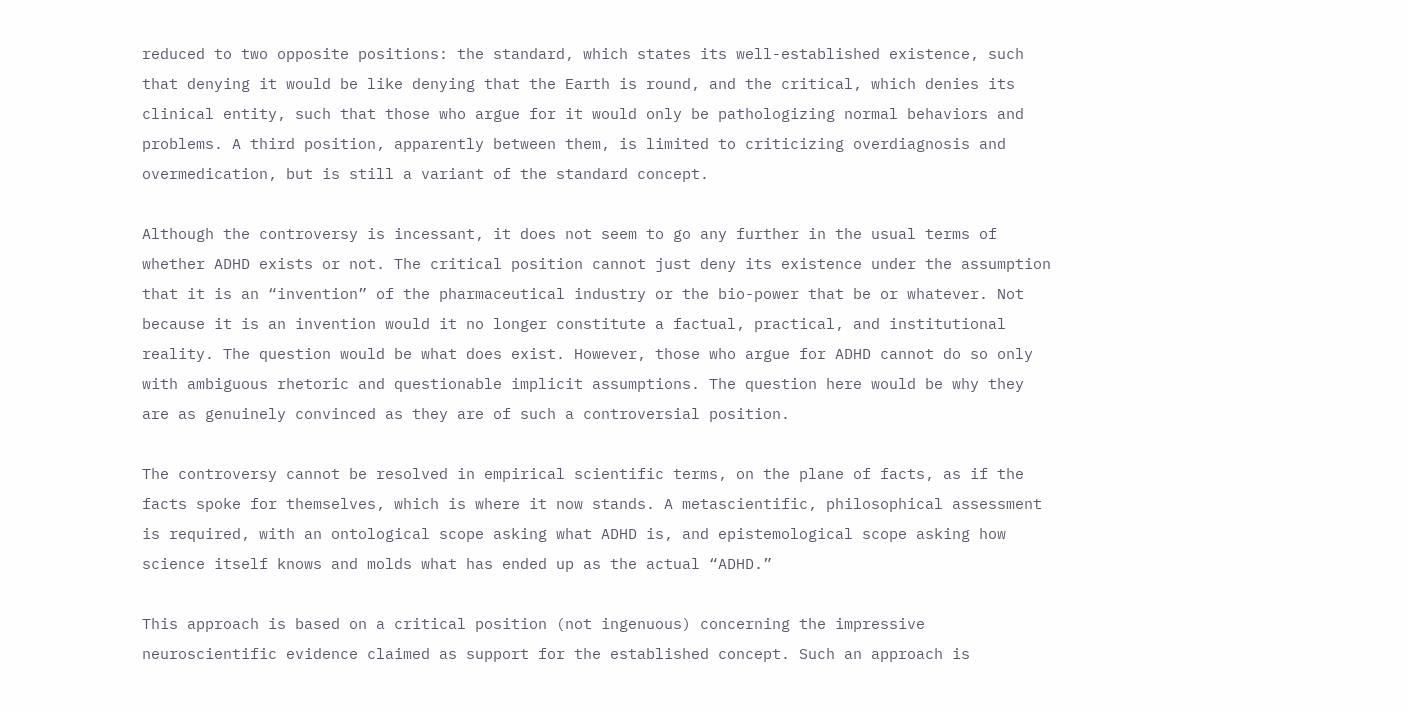reduced to two opposite positions: the standard, which states its well-established existence, such that denying it would be like denying that the Earth is round, and the critical, which denies its clinical entity, such that those who argue for it would only be pathologizing normal behaviors and problems. A third position, apparently between them, is limited to criticizing overdiagnosis and overmedication, but is still a variant of the standard concept.

Although the controversy is incessant, it does not seem to go any further in the usual terms of whether ADHD exists or not. The critical position cannot just deny its existence under the assumption that it is an “invention” of the pharmaceutical industry or the bio-power that be or whatever. Not because it is an invention would it no longer constitute a factual, practical, and institutional reality. The question would be what does exist. However, those who argue for ADHD cannot do so only with ambiguous rhetoric and questionable implicit assumptions. The question here would be why they are as genuinely convinced as they are of such a controversial position.

The controversy cannot be resolved in empirical scientific terms, on the plane of facts, as if the facts spoke for themselves, which is where it now stands. A metascientific, philosophical assessment is required, with an ontological scope asking what ADHD is, and epistemological scope asking how science itself knows and molds what has ended up as the actual “ADHD.”

This approach is based on a critical position (not ingenuous) concerning the impressive neuroscientific evidence claimed as support for the established concept. Such an approach is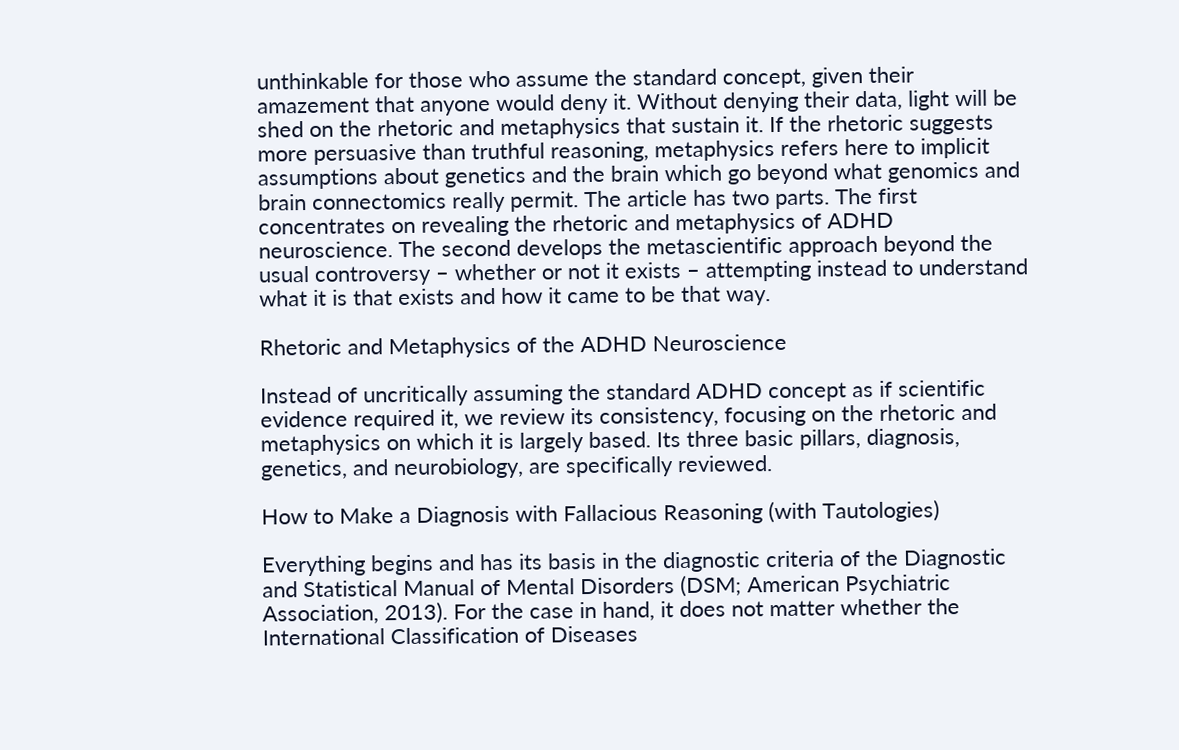unthinkable for those who assume the standard concept, given their amazement that anyone would deny it. Without denying their data, light will be shed on the rhetoric and metaphysics that sustain it. If the rhetoric suggests more persuasive than truthful reasoning, metaphysics refers here to implicit assumptions about genetics and the brain which go beyond what genomics and brain connectomics really permit. The article has two parts. The first concentrates on revealing the rhetoric and metaphysics of ADHD neuroscience. The second develops the metascientific approach beyond the usual controversy – whether or not it exists – attempting instead to understand what it is that exists and how it came to be that way.

Rhetoric and Metaphysics of the ADHD Neuroscience

Instead of uncritically assuming the standard ADHD concept as if scientific evidence required it, we review its consistency, focusing on the rhetoric and metaphysics on which it is largely based. Its three basic pillars, diagnosis, genetics, and neurobiology, are specifically reviewed.

How to Make a Diagnosis with Fallacious Reasoning (with Tautologies)

Everything begins and has its basis in the diagnostic criteria of the Diagnostic and Statistical Manual of Mental Disorders (DSM; American Psychiatric Association, 2013). For the case in hand, it does not matter whether the International Classification of Diseases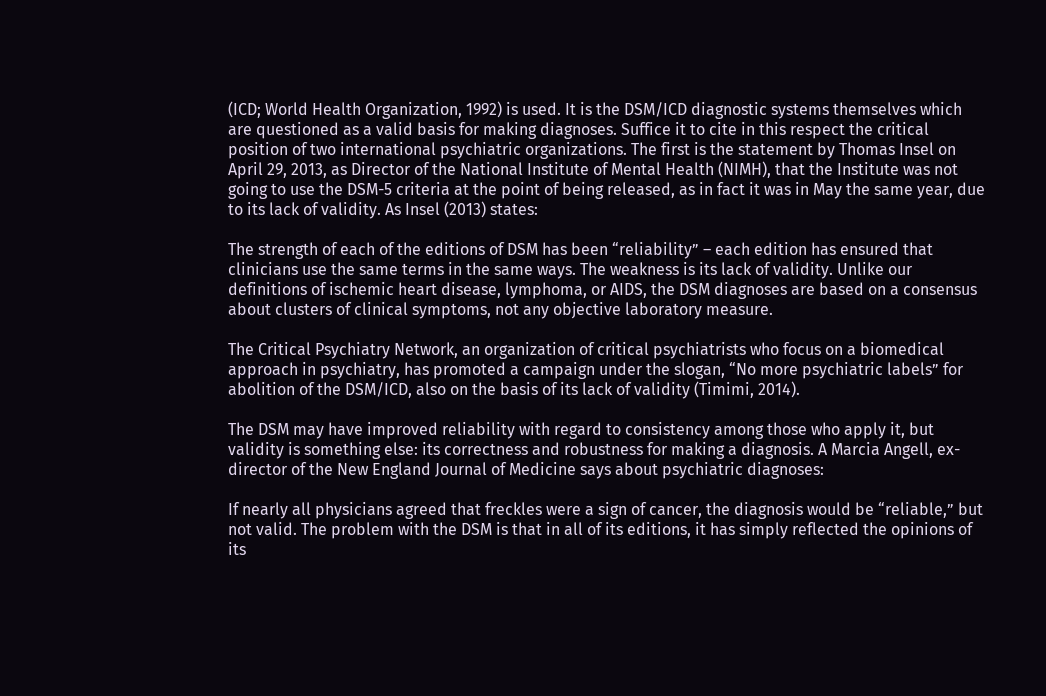(ICD; World Health Organization, 1992) is used. It is the DSM/ICD diagnostic systems themselves which are questioned as a valid basis for making diagnoses. Suffice it to cite in this respect the critical position of two international psychiatric organizations. The first is the statement by Thomas Insel on April 29, 2013, as Director of the National Institute of Mental Health (NIMH), that the Institute was not going to use the DSM-5 criteria at the point of being released, as in fact it was in May the same year, due to its lack of validity. As Insel (2013) states:

The strength of each of the editions of DSM has been “reliability” – each edition has ensured that clinicians use the same terms in the same ways. The weakness is its lack of validity. Unlike our definitions of ischemic heart disease, lymphoma, or AIDS, the DSM diagnoses are based on a consensus about clusters of clinical symptoms, not any objective laboratory measure.

The Critical Psychiatry Network, an organization of critical psychiatrists who focus on a biomedical approach in psychiatry, has promoted a campaign under the slogan, “No more psychiatric labels” for abolition of the DSM/ICD, also on the basis of its lack of validity (Timimi, 2014).

The DSM may have improved reliability with regard to consistency among those who apply it, but validity is something else: its correctness and robustness for making a diagnosis. A Marcia Angell, ex-director of the New England Journal of Medicine says about psychiatric diagnoses:

If nearly all physicians agreed that freckles were a sign of cancer, the diagnosis would be “reliable,” but not valid. The problem with the DSM is that in all of its editions, it has simply reflected the opinions of its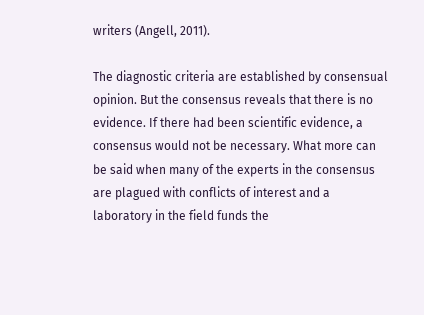writers (Angell, 2011).

The diagnostic criteria are established by consensual opinion. But the consensus reveals that there is no evidence. If there had been scientific evidence, a consensus would not be necessary. What more can be said when many of the experts in the consensus are plagued with conflicts of interest and a laboratory in the field funds the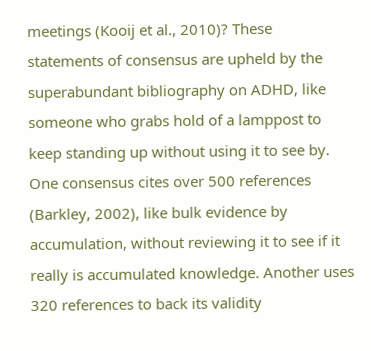meetings (Kooij et al., 2010)? These statements of consensus are upheld by the superabundant bibliography on ADHD, like someone who grabs hold of a lamppost to keep standing up without using it to see by. One consensus cites over 500 references (Barkley, 2002), like bulk evidence by accumulation, without reviewing it to see if it really is accumulated knowledge. Another uses 320 references to back its validity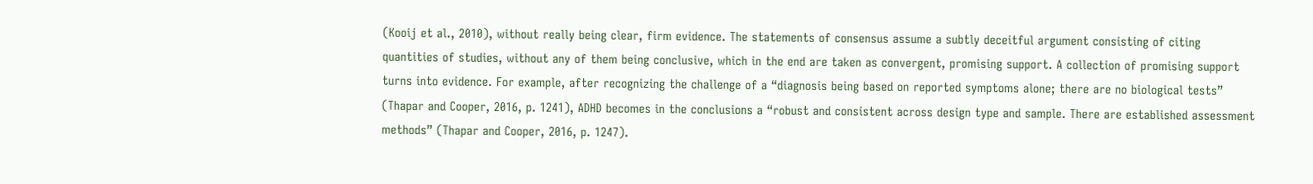(Kooij et al., 2010), without really being clear, firm evidence. The statements of consensus assume a subtly deceitful argument consisting of citing quantities of studies, without any of them being conclusive, which in the end are taken as convergent, promising support. A collection of promising support turns into evidence. For example, after recognizing the challenge of a “diagnosis being based on reported symptoms alone; there are no biological tests” (Thapar and Cooper, 2016, p. 1241), ADHD becomes in the conclusions a “robust and consistent across design type and sample. There are established assessment methods” (Thapar and Cooper, 2016, p. 1247).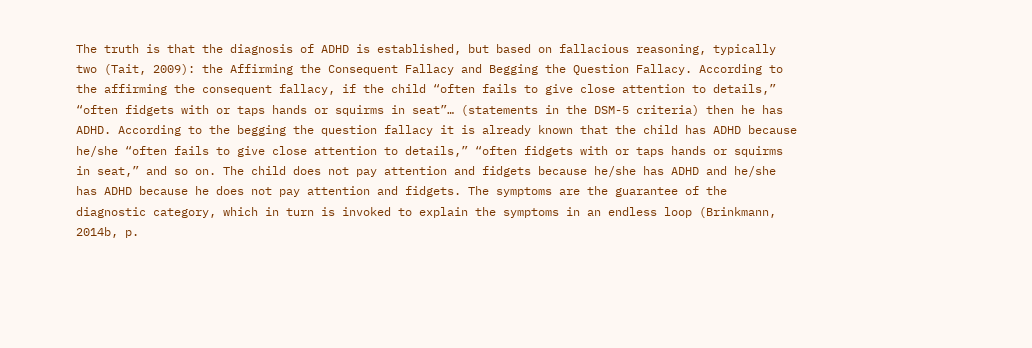The truth is that the diagnosis of ADHD is established, but based on fallacious reasoning, typically two (Tait, 2009): the Affirming the Consequent Fallacy and Begging the Question Fallacy. According to the affirming the consequent fallacy, if the child “often fails to give close attention to details,” “often fidgets with or taps hands or squirms in seat”… (statements in the DSM-5 criteria) then he has ADHD. According to the begging the question fallacy it is already known that the child has ADHD because he/she “often fails to give close attention to details,” “often fidgets with or taps hands or squirms in seat,” and so on. The child does not pay attention and fidgets because he/she has ADHD and he/she has ADHD because he does not pay attention and fidgets. The symptoms are the guarantee of the diagnostic category, which in turn is invoked to explain the symptoms in an endless loop (Brinkmann, 2014b, p.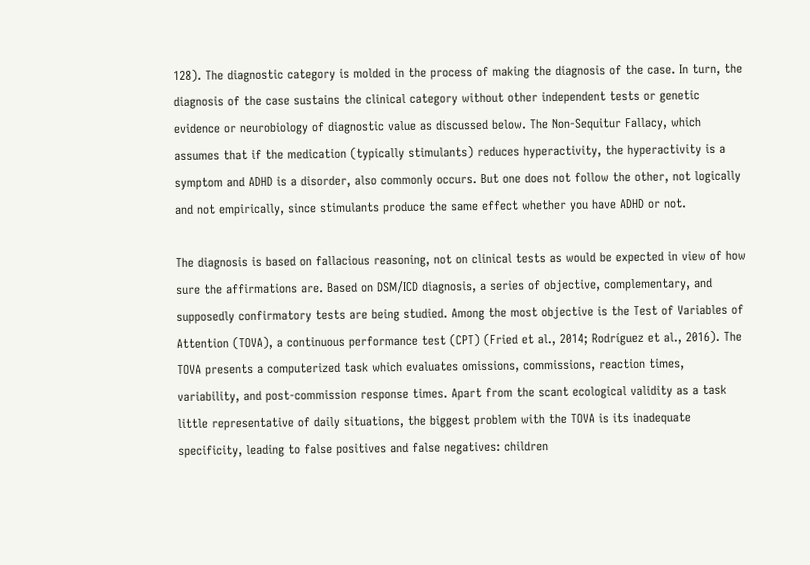128). The diagnostic category is molded in the process of making the diagnosis of the case. In turn, the diagnosis of the case sustains the clinical category without other independent tests or genetic evidence or neurobiology of diagnostic value as discussed below. The Non-Sequitur Fallacy, which assumes that if the medication (typically stimulants) reduces hyperactivity, the hyperactivity is a symptom and ADHD is a disorder, also commonly occurs. But one does not follow the other, not logically and not empirically, since stimulants produce the same effect whether you have ADHD or not.

The diagnosis is based on fallacious reasoning, not on clinical tests as would be expected in view of how sure the affirmations are. Based on DSM/ICD diagnosis, a series of objective, complementary, and supposedly confirmatory tests are being studied. Among the most objective is the Test of Variables of Attention (TOVA), a continuous performance test (CPT) (Fried et al., 2014; Rodríguez et al., 2016). The TOVA presents a computerized task which evaluates omissions, commissions, reaction times, variability, and post-commission response times. Apart from the scant ecological validity as a task little representative of daily situations, the biggest problem with the TOVA is its inadequate specificity, leading to false positives and false negatives: children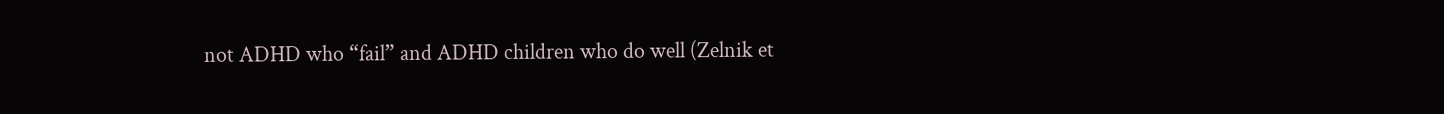not ADHD who “fail” and ADHD children who do well (Zelnik et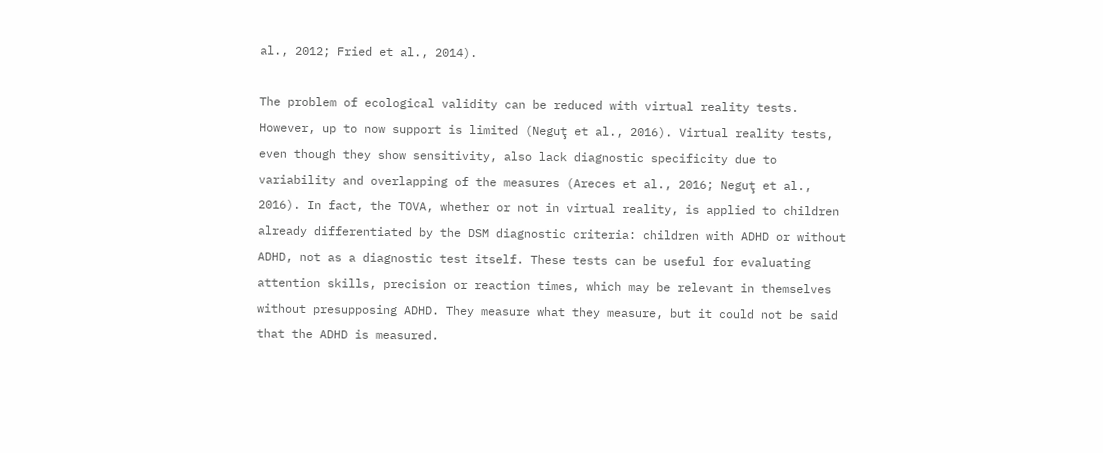al., 2012; Fried et al., 2014).

The problem of ecological validity can be reduced with virtual reality tests. However, up to now support is limited (Neguţ et al., 2016). Virtual reality tests, even though they show sensitivity, also lack diagnostic specificity due to variability and overlapping of the measures (Areces et al., 2016; Neguţ et al., 2016). In fact, the TOVA, whether or not in virtual reality, is applied to children already differentiated by the DSM diagnostic criteria: children with ADHD or without ADHD, not as a diagnostic test itself. These tests can be useful for evaluating attention skills, precision or reaction times, which may be relevant in themselves without presupposing ADHD. They measure what they measure, but it could not be said that the ADHD is measured.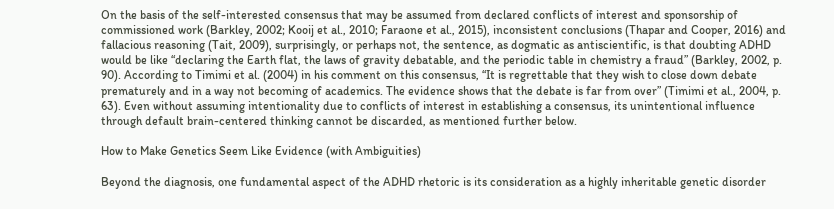On the basis of the self-interested consensus that may be assumed from declared conflicts of interest and sponsorship of commissioned work (Barkley, 2002; Kooij et al., 2010; Faraone et al., 2015), inconsistent conclusions (Thapar and Cooper, 2016) and fallacious reasoning (Tait, 2009), surprisingly, or perhaps not, the sentence, as dogmatic as antiscientific, is that doubting ADHD would be like “declaring the Earth flat, the laws of gravity debatable, and the periodic table in chemistry a fraud” (Barkley, 2002, p. 90). According to Timimi et al. (2004) in his comment on this consensus, “It is regrettable that they wish to close down debate prematurely and in a way not becoming of academics. The evidence shows that the debate is far from over” (Timimi et al., 2004, p. 63). Even without assuming intentionality due to conflicts of interest in establishing a consensus, its unintentional influence through default brain-centered thinking cannot be discarded, as mentioned further below.

How to Make Genetics Seem Like Evidence (with Ambiguities)

Beyond the diagnosis, one fundamental aspect of the ADHD rhetoric is its consideration as a highly inheritable genetic disorder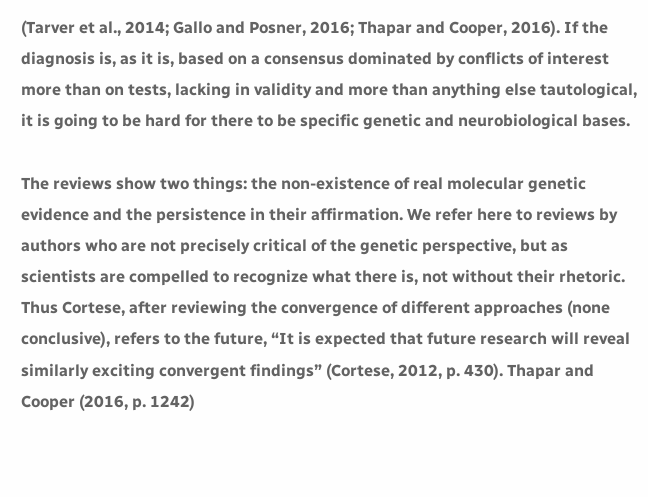(Tarver et al., 2014; Gallo and Posner, 2016; Thapar and Cooper, 2016). If the diagnosis is, as it is, based on a consensus dominated by conflicts of interest more than on tests, lacking in validity and more than anything else tautological, it is going to be hard for there to be specific genetic and neurobiological bases.

The reviews show two things: the non-existence of real molecular genetic evidence and the persistence in their affirmation. We refer here to reviews by authors who are not precisely critical of the genetic perspective, but as scientists are compelled to recognize what there is, not without their rhetoric. Thus Cortese, after reviewing the convergence of different approaches (none conclusive), refers to the future, “It is expected that future research will reveal similarly exciting convergent findings” (Cortese, 2012, p. 430). Thapar and Cooper (2016, p. 1242)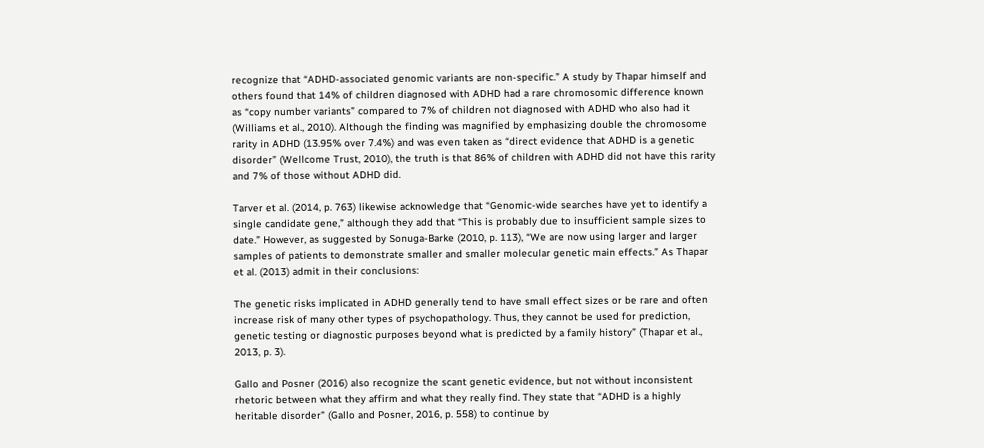recognize that “ADHD-associated genomic variants are non-specific.” A study by Thapar himself and others found that 14% of children diagnosed with ADHD had a rare chromosomic difference known as “copy number variants” compared to 7% of children not diagnosed with ADHD who also had it (Williams et al., 2010). Although the finding was magnified by emphasizing double the chromosome rarity in ADHD (13.95% over 7.4%) and was even taken as “direct evidence that ADHD is a genetic disorder” (Wellcome Trust, 2010), the truth is that 86% of children with ADHD did not have this rarity and 7% of those without ADHD did.

Tarver et al. (2014, p. 763) likewise acknowledge that “Genomic-wide searches have yet to identify a single candidate gene,” although they add that “This is probably due to insufficient sample sizes to date.” However, as suggested by Sonuga-Barke (2010, p. 113), “We are now using larger and larger samples of patients to demonstrate smaller and smaller molecular genetic main effects.” As Thapar et al. (2013) admit in their conclusions:

The genetic risks implicated in ADHD generally tend to have small effect sizes or be rare and often increase risk of many other types of psychopathology. Thus, they cannot be used for prediction, genetic testing or diagnostic purposes beyond what is predicted by a family history” (Thapar et al., 2013, p. 3).

Gallo and Posner (2016) also recognize the scant genetic evidence, but not without inconsistent rhetoric between what they affirm and what they really find. They state that “ADHD is a highly heritable disorder” (Gallo and Posner, 2016, p. 558) to continue by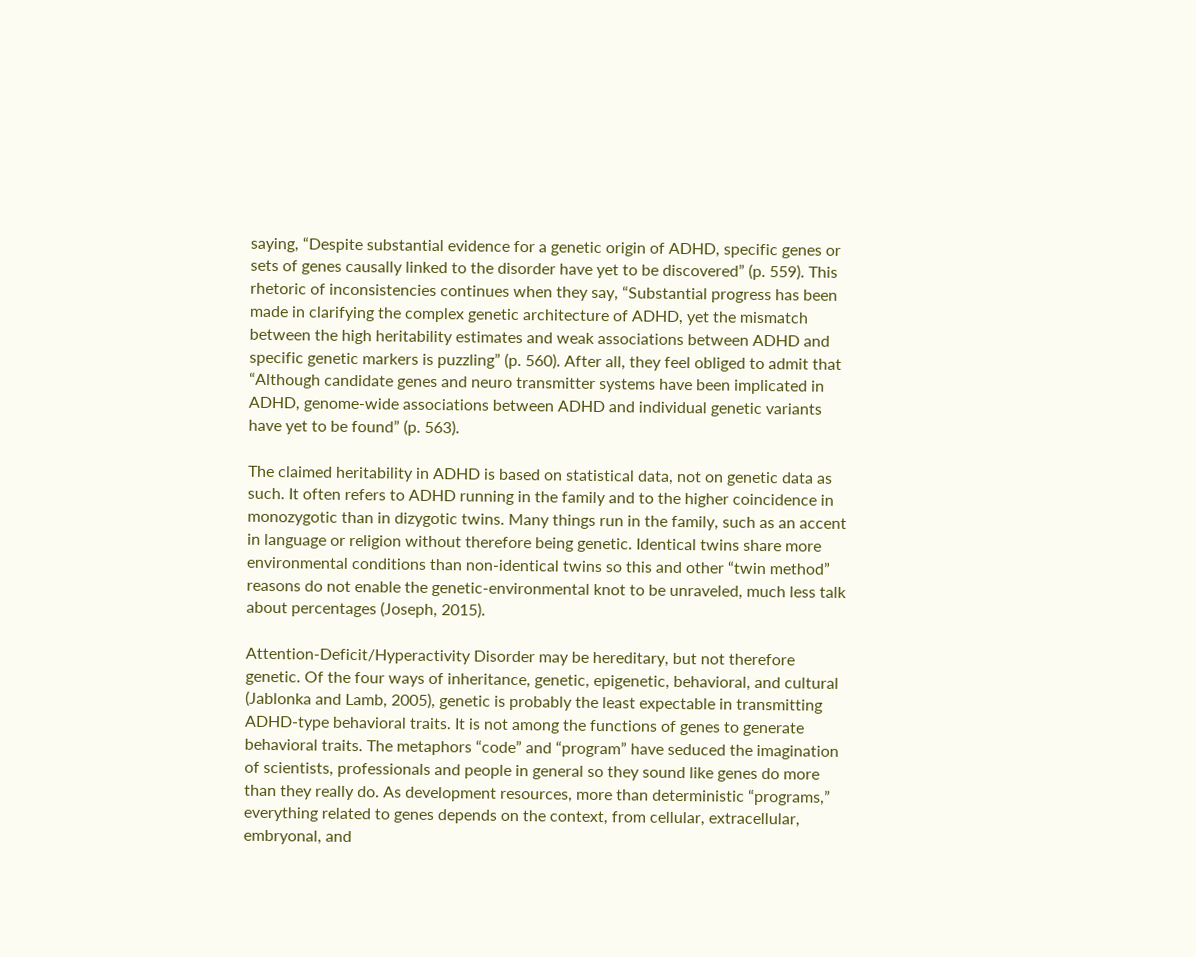saying, “Despite substantial evidence for a genetic origin of ADHD, specific genes or sets of genes causally linked to the disorder have yet to be discovered” (p. 559). This rhetoric of inconsistencies continues when they say, “Substantial progress has been made in clarifying the complex genetic architecture of ADHD, yet the mismatch between the high heritability estimates and weak associations between ADHD and specific genetic markers is puzzling” (p. 560). After all, they feel obliged to admit that “Although candidate genes and neuro transmitter systems have been implicated in ADHD, genome-wide associations between ADHD and individual genetic variants have yet to be found” (p. 563).

The claimed heritability in ADHD is based on statistical data, not on genetic data as such. It often refers to ADHD running in the family and to the higher coincidence in monozygotic than in dizygotic twins. Many things run in the family, such as an accent in language or religion without therefore being genetic. Identical twins share more environmental conditions than non-identical twins so this and other “twin method” reasons do not enable the genetic-environmental knot to be unraveled, much less talk about percentages (Joseph, 2015).

Attention-Deficit/Hyperactivity Disorder may be hereditary, but not therefore genetic. Of the four ways of inheritance, genetic, epigenetic, behavioral, and cultural (Jablonka and Lamb, 2005), genetic is probably the least expectable in transmitting ADHD-type behavioral traits. It is not among the functions of genes to generate behavioral traits. The metaphors “code” and “program” have seduced the imagination of scientists, professionals and people in general so they sound like genes do more than they really do. As development resources, more than deterministic “programs,” everything related to genes depends on the context, from cellular, extracellular, embryonal, and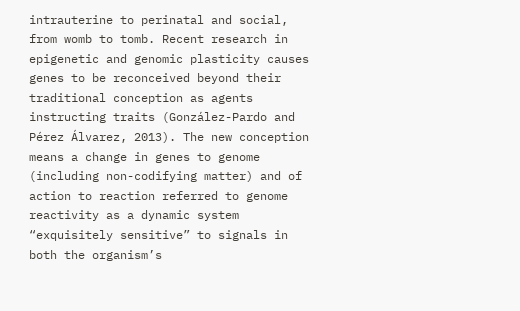intrauterine to perinatal and social, from womb to tomb. Recent research in epigenetic and genomic plasticity causes genes to be reconceived beyond their traditional conception as agents instructing traits (González-Pardo and Pérez Álvarez, 2013). The new conception means a change in genes to genome (including non-codifying matter) and of action to reaction referred to genome reactivity as a dynamic system “exquisitely sensitive” to signals in both the organism’s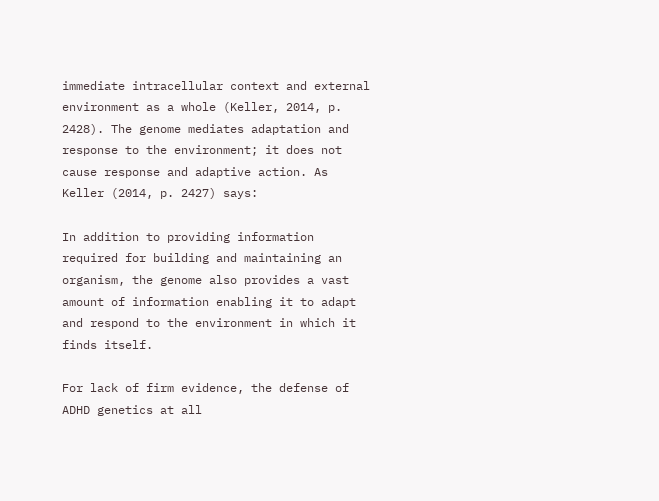immediate intracellular context and external environment as a whole (Keller, 2014, p. 2428). The genome mediates adaptation and response to the environment; it does not cause response and adaptive action. As Keller (2014, p. 2427) says:

In addition to providing information required for building and maintaining an organism, the genome also provides a vast amount of information enabling it to adapt and respond to the environment in which it finds itself.

For lack of firm evidence, the defense of ADHD genetics at all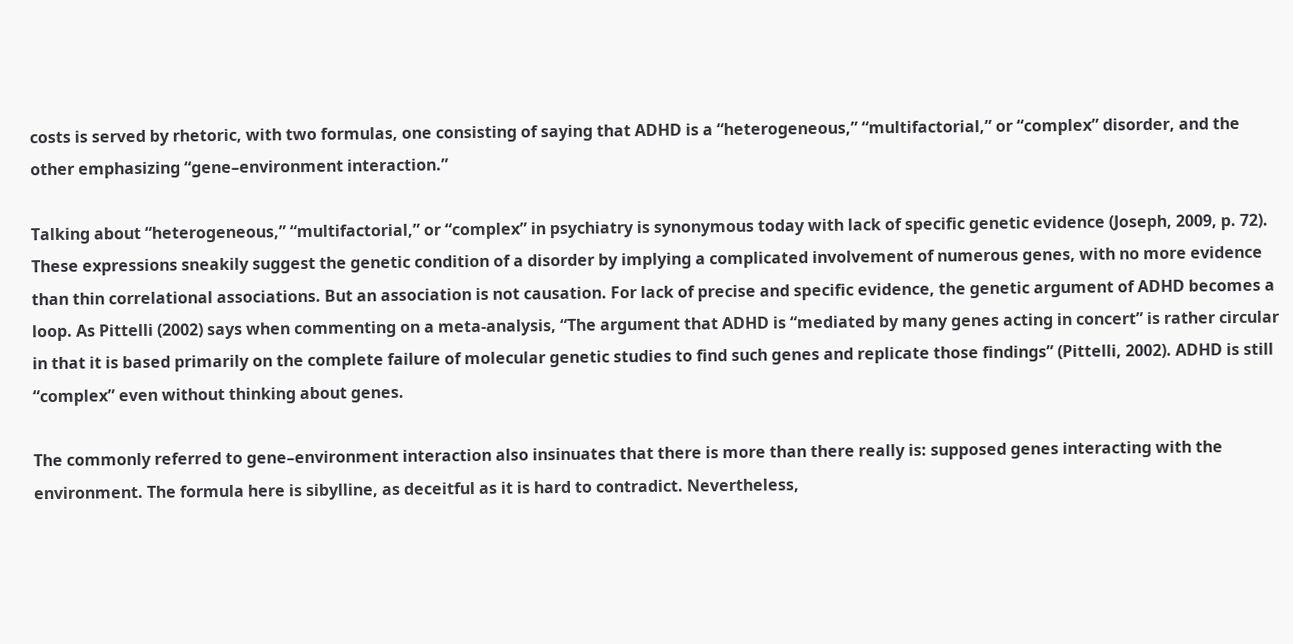costs is served by rhetoric, with two formulas, one consisting of saying that ADHD is a “heterogeneous,” “multifactorial,” or “complex” disorder, and the other emphasizing “gene–environment interaction.”

Talking about “heterogeneous,” “multifactorial,” or “complex” in psychiatry is synonymous today with lack of specific genetic evidence (Joseph, 2009, p. 72). These expressions sneakily suggest the genetic condition of a disorder by implying a complicated involvement of numerous genes, with no more evidence than thin correlational associations. But an association is not causation. For lack of precise and specific evidence, the genetic argument of ADHD becomes a loop. As Pittelli (2002) says when commenting on a meta-analysis, “The argument that ADHD is “mediated by many genes acting in concert” is rather circular in that it is based primarily on the complete failure of molecular genetic studies to find such genes and replicate those findings” (Pittelli, 2002). ADHD is still “complex” even without thinking about genes.

The commonly referred to gene–environment interaction also insinuates that there is more than there really is: supposed genes interacting with the environment. The formula here is sibylline, as deceitful as it is hard to contradict. Nevertheless,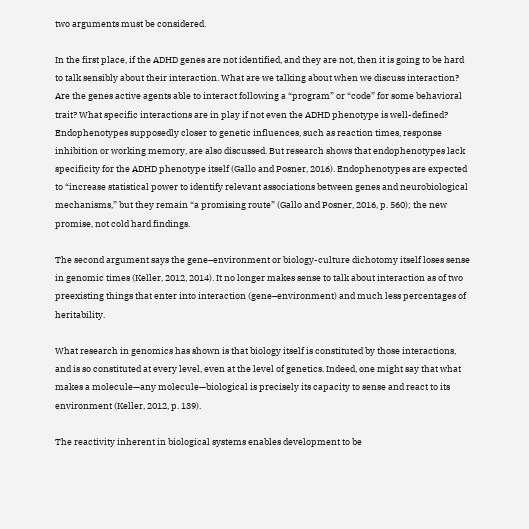two arguments must be considered.

In the first place, if the ADHD genes are not identified, and they are not, then it is going to be hard to talk sensibly about their interaction. What are we talking about when we discuss interaction? Are the genes active agents able to interact following a “program” or “code” for some behavioral trait? What specific interactions are in play if not even the ADHD phenotype is well-defined? Endophenotypes supposedly closer to genetic influences, such as reaction times, response inhibition or working memory, are also discussed. But research shows that endophenotypes lack specificity for the ADHD phenotype itself (Gallo and Posner, 2016). Endophenotypes are expected to “increase statistical power to identify relevant associations between genes and neurobiological mechanisms,” but they remain “a promising route” (Gallo and Posner, 2016, p. 560); the new promise, not cold hard findings.

The second argument says the gene–environment or biology-culture dichotomy itself loses sense in genomic times (Keller, 2012, 2014). It no longer makes sense to talk about interaction as of two preexisting things that enter into interaction (gene–environment) and much less percentages of heritability.

What research in genomics has shown is that biology itself is constituted by those interactions, and is so constituted at every level, even at the level of genetics. Indeed, one might say that what makes a molecule—any molecule—biological is precisely its capacity to sense and react to its environment (Keller, 2012, p. 139).

The reactivity inherent in biological systems enables development to be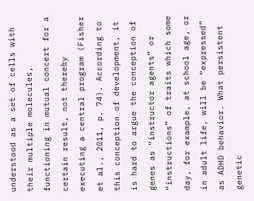understood as a set of cells with their multiple molecules, functioning in mutual concert for a certain result, not thereby executing a central program (Fisher et al., 2011, p. 74). According to this conception of development, it is hard to argue the conception of genes as “instructor agents” or “instructions” of traits which some day, for example, at school age, or in adult life, will be “expressed” as ADHD behavior. What persistent genetic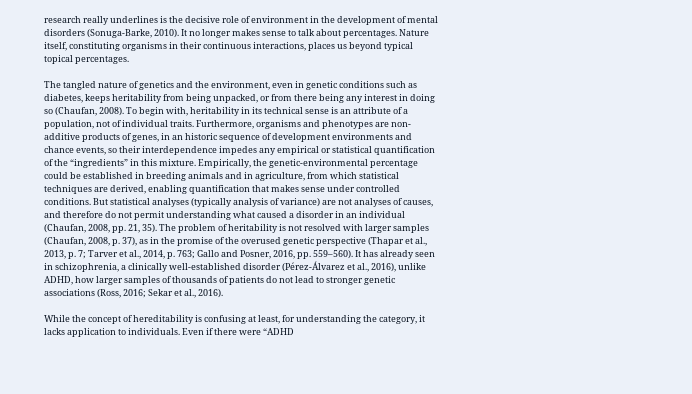research really underlines is the decisive role of environment in the development of mental disorders (Sonuga-Barke, 2010). It no longer makes sense to talk about percentages. Nature itself, constituting organisms in their continuous interactions, places us beyond typical topical percentages.

The tangled nature of genetics and the environment, even in genetic conditions such as diabetes, keeps heritability from being unpacked, or from there being any interest in doing so (Chaufan, 2008). To begin with, heritability in its technical sense is an attribute of a population, not of individual traits. Furthermore, organisms and phenotypes are non-additive products of genes, in an historic sequence of development environments and chance events, so their interdependence impedes any empirical or statistical quantification of the “ingredients” in this mixture. Empirically, the genetic-environmental percentage could be established in breeding animals and in agriculture, from which statistical techniques are derived, enabling quantification that makes sense under controlled conditions. But statistical analyses (typically analysis of variance) are not analyses of causes, and therefore do not permit understanding what caused a disorder in an individual (Chaufan, 2008, pp. 21, 35). The problem of heritability is not resolved with larger samples (Chaufan, 2008, p. 37), as in the promise of the overused genetic perspective (Thapar et al., 2013, p. 7; Tarver et al., 2014, p. 763; Gallo and Posner, 2016, pp. 559–560). It has already seen in schizophrenia, a clinically well-established disorder (Pérez-Álvarez et al., 2016), unlike ADHD, how larger samples of thousands of patients do not lead to stronger genetic associations (Ross, 2016; Sekar et al., 2016).

While the concept of hereditability is confusing at least, for understanding the category, it lacks application to individuals. Even if there were “ADHD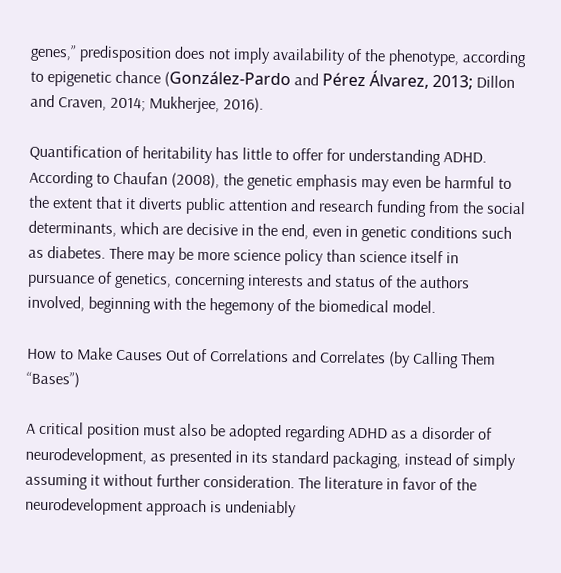genes,” predisposition does not imply availability of the phenotype, according to epigenetic chance (González-Pardo and Pérez Álvarez, 2013; Dillon and Craven, 2014; Mukherjee, 2016).

Quantification of heritability has little to offer for understanding ADHD. According to Chaufan (2008), the genetic emphasis may even be harmful to the extent that it diverts public attention and research funding from the social determinants, which are decisive in the end, even in genetic conditions such as diabetes. There may be more science policy than science itself in pursuance of genetics, concerning interests and status of the authors involved, beginning with the hegemony of the biomedical model.

How to Make Causes Out of Correlations and Correlates (by Calling Them “Bases”)

A critical position must also be adopted regarding ADHD as a disorder of neurodevelopment, as presented in its standard packaging, instead of simply assuming it without further consideration. The literature in favor of the neurodevelopment approach is undeniably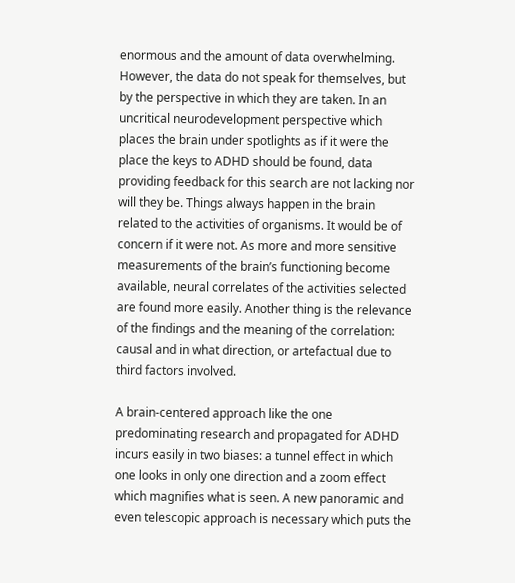enormous and the amount of data overwhelming. However, the data do not speak for themselves, but by the perspective in which they are taken. In an uncritical neurodevelopment perspective which places the brain under spotlights as if it were the place the keys to ADHD should be found, data providing feedback for this search are not lacking nor will they be. Things always happen in the brain related to the activities of organisms. It would be of concern if it were not. As more and more sensitive measurements of the brain’s functioning become available, neural correlates of the activities selected are found more easily. Another thing is the relevance of the findings and the meaning of the correlation: causal and in what direction, or artefactual due to third factors involved.

A brain-centered approach like the one predominating research and propagated for ADHD incurs easily in two biases: a tunnel effect in which one looks in only one direction and a zoom effect which magnifies what is seen. A new panoramic and even telescopic approach is necessary which puts the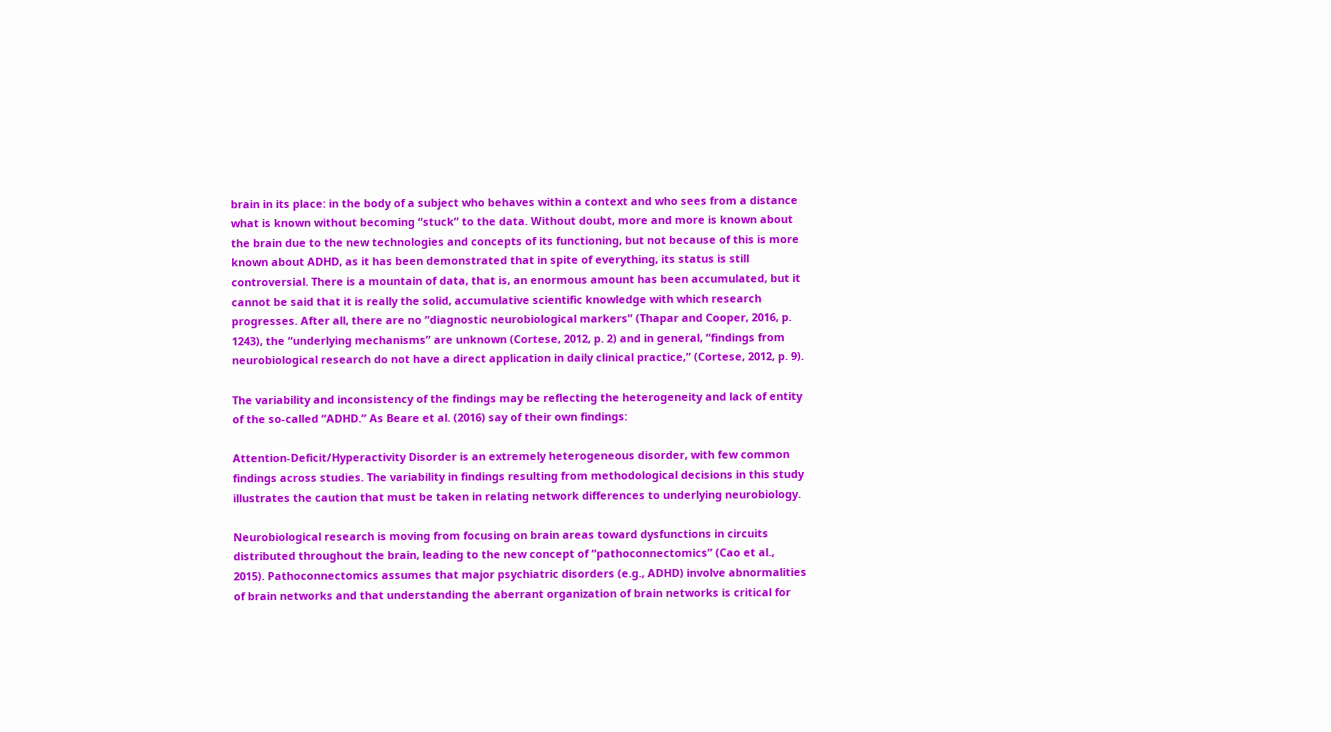brain in its place: in the body of a subject who behaves within a context and who sees from a distance what is known without becoming “stuck” to the data. Without doubt, more and more is known about the brain due to the new technologies and concepts of its functioning, but not because of this is more known about ADHD, as it has been demonstrated that in spite of everything, its status is still controversial. There is a mountain of data, that is, an enormous amount has been accumulated, but it cannot be said that it is really the solid, accumulative scientific knowledge with which research progresses. After all, there are no “diagnostic neurobiological markers” (Thapar and Cooper, 2016, p. 1243), the “underlying mechanisms” are unknown (Cortese, 2012, p. 2) and in general, “findings from neurobiological research do not have a direct application in daily clinical practice,” (Cortese, 2012, p. 9).

The variability and inconsistency of the findings may be reflecting the heterogeneity and lack of entity of the so-called “ADHD.” As Beare et al. (2016) say of their own findings:

Attention-Deficit/Hyperactivity Disorder is an extremely heterogeneous disorder, with few common findings across studies. The variability in findings resulting from methodological decisions in this study illustrates the caution that must be taken in relating network differences to underlying neurobiology.

Neurobiological research is moving from focusing on brain areas toward dysfunctions in circuits distributed throughout the brain, leading to the new concept of “pathoconnectomics” (Cao et al., 2015). Pathoconnectomics assumes that major psychiatric disorders (e.g., ADHD) involve abnormalities of brain networks and that understanding the aberrant organization of brain networks is critical for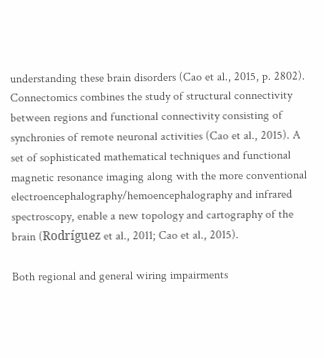understanding these brain disorders (Cao et al., 2015, p. 2802). Connectomics combines the study of structural connectivity between regions and functional connectivity consisting of synchronies of remote neuronal activities (Cao et al., 2015). A set of sophisticated mathematical techniques and functional magnetic resonance imaging along with the more conventional electroencephalography/hemoencephalography and infrared spectroscopy, enable a new topology and cartography of the brain (Rodríguez et al., 2011; Cao et al., 2015).

Both regional and general wiring impairments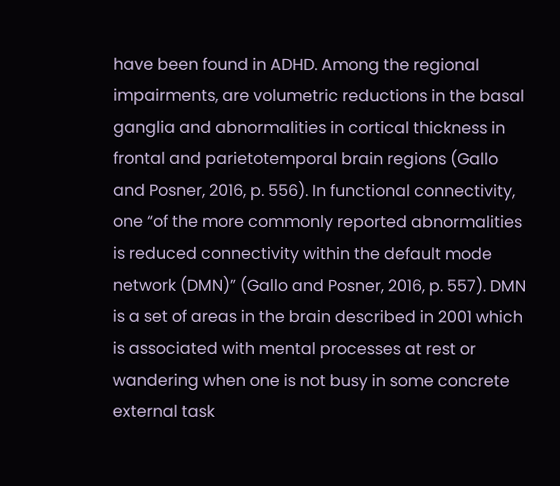have been found in ADHD. Among the regional impairments, are volumetric reductions in the basal ganglia and abnormalities in cortical thickness in frontal and parietotemporal brain regions (Gallo and Posner, 2016, p. 556). In functional connectivity, one “of the more commonly reported abnormalities is reduced connectivity within the default mode network (DMN)” (Gallo and Posner, 2016, p. 557). DMN is a set of areas in the brain described in 2001 which is associated with mental processes at rest or wandering when one is not busy in some concrete external task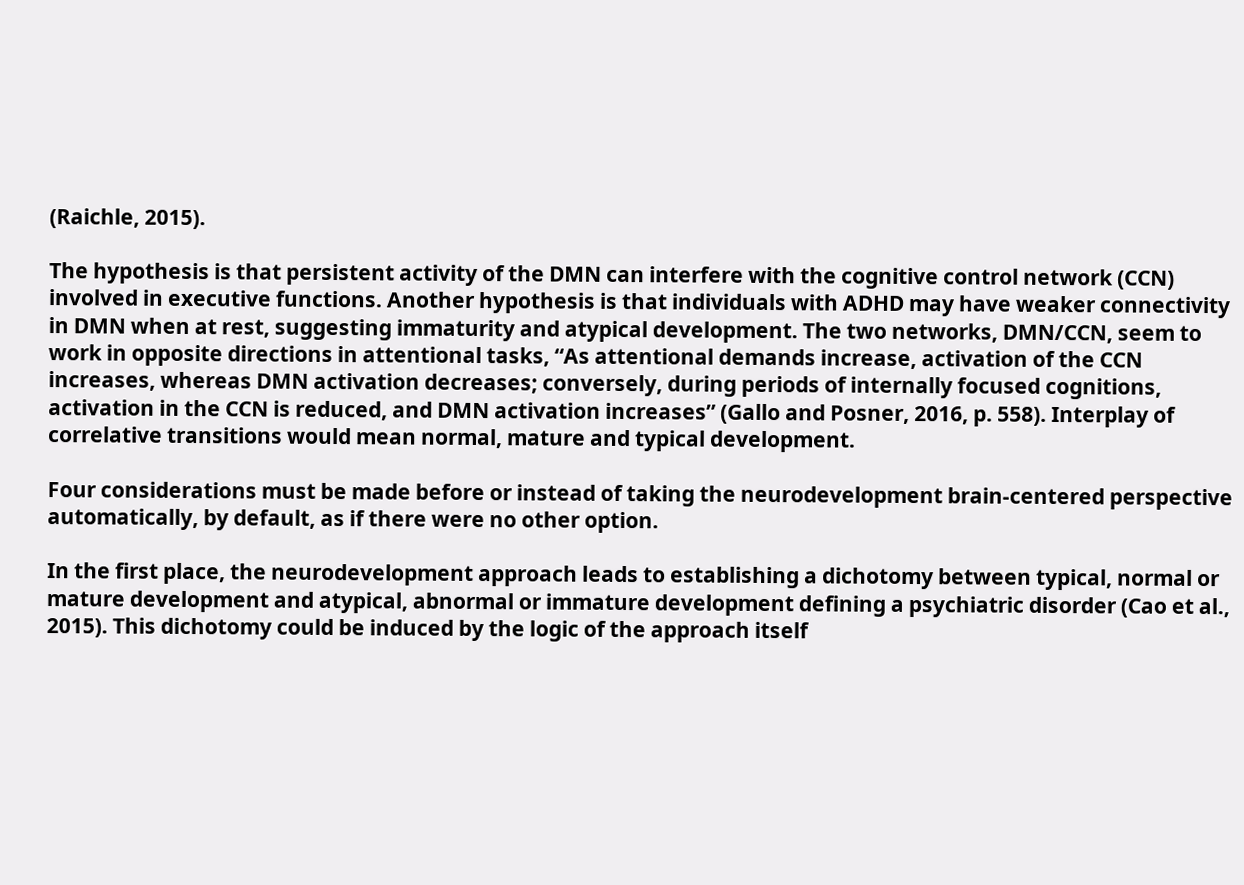(Raichle, 2015).

The hypothesis is that persistent activity of the DMN can interfere with the cognitive control network (CCN) involved in executive functions. Another hypothesis is that individuals with ADHD may have weaker connectivity in DMN when at rest, suggesting immaturity and atypical development. The two networks, DMN/CCN, seem to work in opposite directions in attentional tasks, “As attentional demands increase, activation of the CCN increases, whereas DMN activation decreases; conversely, during periods of internally focused cognitions, activation in the CCN is reduced, and DMN activation increases” (Gallo and Posner, 2016, p. 558). Interplay of correlative transitions would mean normal, mature and typical development.

Four considerations must be made before or instead of taking the neurodevelopment brain-centered perspective automatically, by default, as if there were no other option.

In the first place, the neurodevelopment approach leads to establishing a dichotomy between typical, normal or mature development and atypical, abnormal or immature development defining a psychiatric disorder (Cao et al., 2015). This dichotomy could be induced by the logic of the approach itself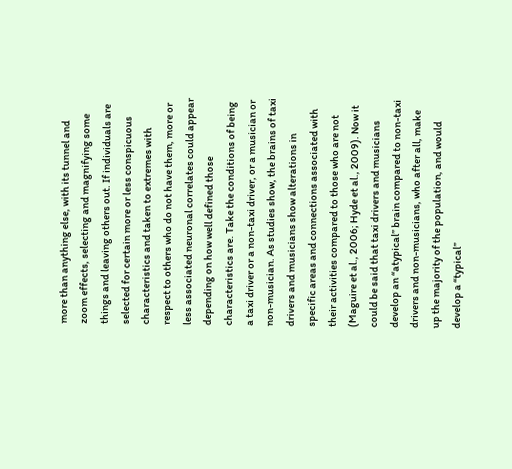more than anything else, with its tunnel and zoom effects, selecting and magnifying some things and leaving others out. If individuals are selected for certain more or less conspicuous characteristics and taken to extremes with respect to others who do not have them, more or less associated neuronal correlates could appear depending on how well defined those characteristics are. Take the conditions of being a taxi driver or a non-taxi driver, or a musician or non-musician. As studies show, the brains of taxi drivers and musicians show alterations in specific areas and connections associated with their activities compared to those who are not (Maguire et al., 2006; Hyde et al., 2009). Now it could be said that taxi drivers and musicians develop an “atypical” brain compared to non-taxi drivers and non-musicians, who after all, make up the majority of the population, and would develop a “typical”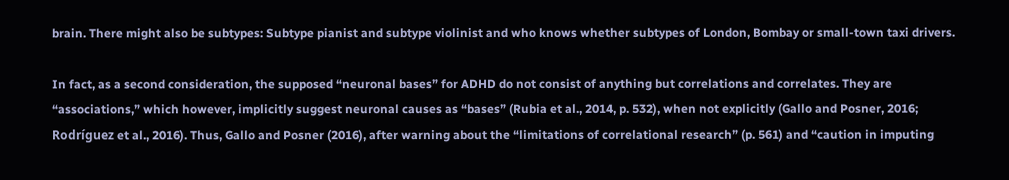brain. There might also be subtypes: Subtype pianist and subtype violinist and who knows whether subtypes of London, Bombay or small-town taxi drivers.

In fact, as a second consideration, the supposed “neuronal bases” for ADHD do not consist of anything but correlations and correlates. They are “associations,” which however, implicitly suggest neuronal causes as “bases” (Rubia et al., 2014, p. 532), when not explicitly (Gallo and Posner, 2016; Rodríguez et al., 2016). Thus, Gallo and Posner (2016), after warning about the “limitations of correlational research” (p. 561) and “caution in imputing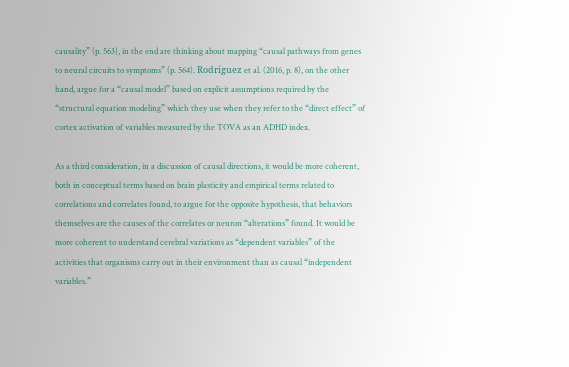causality” (p. 563), in the end are thinking about mapping “causal pathways from genes to neural circuits to symptoms” (p. 564). Rodríguez et al. (2016, p. 8), on the other hand, argue for a “causal model” based on explicit assumptions required by the “structural equation modeling” which they use when they refer to the “direct effect” of cortex activation of variables measured by the TOVA as an ADHD index.

As a third consideration, in a discussion of causal directions, it would be more coherent, both in conceptual terms based on brain plasticity and empirical terms related to correlations and correlates found, to argue for the opposite hypothesis, that behaviors themselves are the causes of the correlates or neuron “alterations” found. It would be more coherent to understand cerebral variations as “dependent variables” of the activities that organisms carry out in their environment than as causal “independent variables.”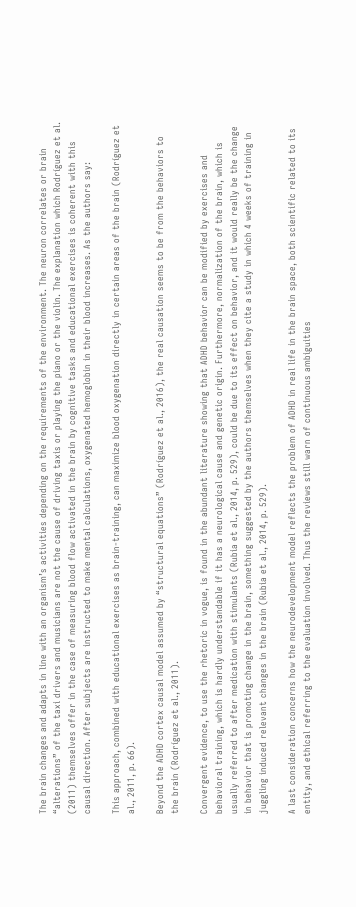The brain changes and adapts in line with an organism’s activities depending on the requirements of the environment. The neuron correlates or brain “alterations” of the taxi drivers and musicians are not the cause of driving taxis or playing the piano or the violin. The explanation which Rodríguez et al. (2011) themselves offer in the case of measuring blood flow activated in the brain by cognitive tasks and educational exercises is coherent with this causal direction. After subjects are instructed to make mental calculations, oxygenated hemoglobin in their blood increases. As the authors say:

This approach, combined with educational exercises as brain-training, can maximize blood oxygenation directly in certain areas of the brain (Rodríguez et al., 2011, p. 66).

Beyond the ADHD cortex causal model assumed by “structural equations” (Rodríguez et al., 2016), the real causation seems to be from the behaviors to the brain (Rodríguez et al., 2011).

Convergent evidence, to use the rhetoric in vogue, is found in the abundant literature showing that ADHD behavior can be modified by exercises and behavioral training, which is hardly understandable if it has a neurological cause and genetic origin. Furthermore, normalization of the brain, which is usually referred to after medication with stimulants (Rubia et al., 2014, p. 529), could be due to its effect on behavior, and it would really be the change in behavior that is promoting change in the brain, something suggested by the authors themselves when they cite a study in which 4 weeks of training in juggling induced relevant changes in the brain (Rubia et al., 2014, p. 529).

A last consideration concerns how the neurodevelopment model reflects the problem of ADHD in real life in the brain space, both scientific related to its entity, and ethical referring to the evaluation involved. Thus the reviews still warn of continuous ambiguities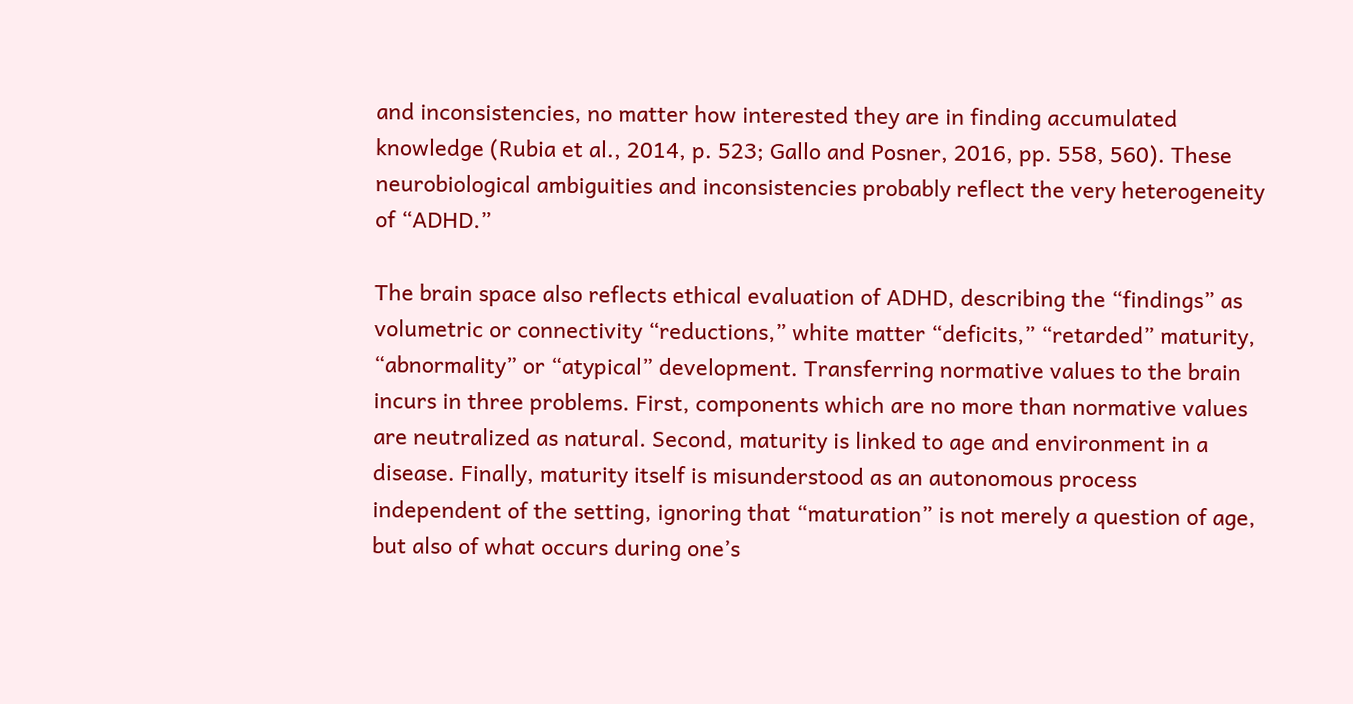and inconsistencies, no matter how interested they are in finding accumulated knowledge (Rubia et al., 2014, p. 523; Gallo and Posner, 2016, pp. 558, 560). These neurobiological ambiguities and inconsistencies probably reflect the very heterogeneity of “ADHD.”

The brain space also reflects ethical evaluation of ADHD, describing the “findings” as volumetric or connectivity “reductions,” white matter “deficits,” “retarded” maturity, “abnormality” or “atypical” development. Transferring normative values to the brain incurs in three problems. First, components which are no more than normative values are neutralized as natural. Second, maturity is linked to age and environment in a disease. Finally, maturity itself is misunderstood as an autonomous process independent of the setting, ignoring that “maturation” is not merely a question of age, but also of what occurs during one’s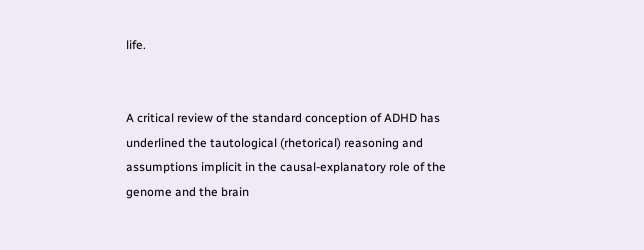life.


A critical review of the standard conception of ADHD has underlined the tautological (rhetorical) reasoning and assumptions implicit in the causal-explanatory role of the genome and the brain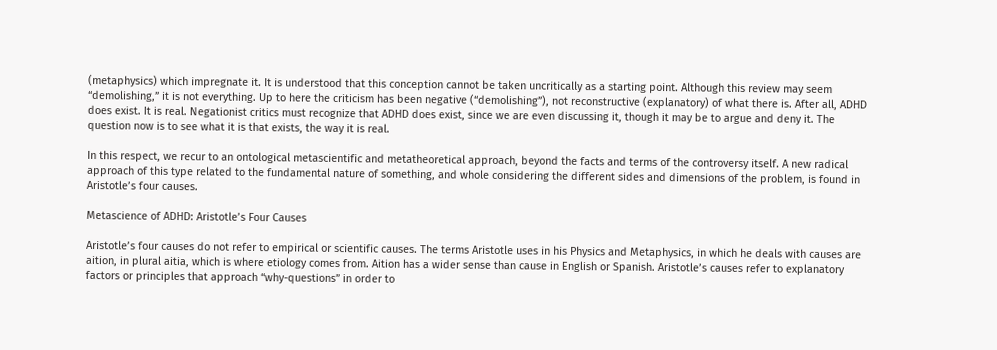(metaphysics) which impregnate it. It is understood that this conception cannot be taken uncritically as a starting point. Although this review may seem “demolishing,” it is not everything. Up to here the criticism has been negative (“demolishing”), not reconstructive (explanatory) of what there is. After all, ADHD does exist. It is real. Negationist critics must recognize that ADHD does exist, since we are even discussing it, though it may be to argue and deny it. The question now is to see what it is that exists, the way it is real.

In this respect, we recur to an ontological metascientific and metatheoretical approach, beyond the facts and terms of the controversy itself. A new radical approach of this type related to the fundamental nature of something, and whole considering the different sides and dimensions of the problem, is found in Aristotle’s four causes.

Metascience of ADHD: Aristotle’s Four Causes

Aristotle’s four causes do not refer to empirical or scientific causes. The terms Aristotle uses in his Physics and Metaphysics, in which he deals with causes are aition, in plural aitia, which is where etiology comes from. Aition has a wider sense than cause in English or Spanish. Aristotle’s causes refer to explanatory factors or principles that approach “why-questions” in order to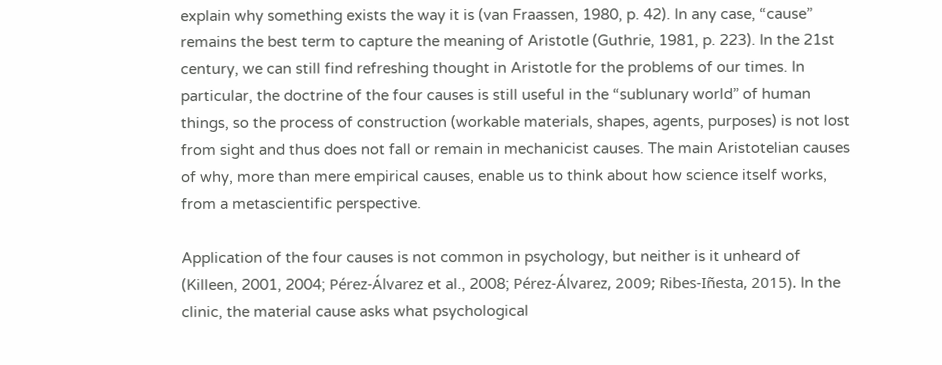explain why something exists the way it is (van Fraassen, 1980, p. 42). In any case, “cause” remains the best term to capture the meaning of Aristotle (Guthrie, 1981, p. 223). In the 21st century, we can still find refreshing thought in Aristotle for the problems of our times. In particular, the doctrine of the four causes is still useful in the “sublunary world” of human things, so the process of construction (workable materials, shapes, agents, purposes) is not lost from sight and thus does not fall or remain in mechanicist causes. The main Aristotelian causes of why, more than mere empirical causes, enable us to think about how science itself works, from a metascientific perspective.

Application of the four causes is not common in psychology, but neither is it unheard of (Killeen, 2001, 2004; Pérez-Álvarez et al., 2008; Pérez-Álvarez, 2009; Ribes-Iñesta, 2015). In the clinic, the material cause asks what psychological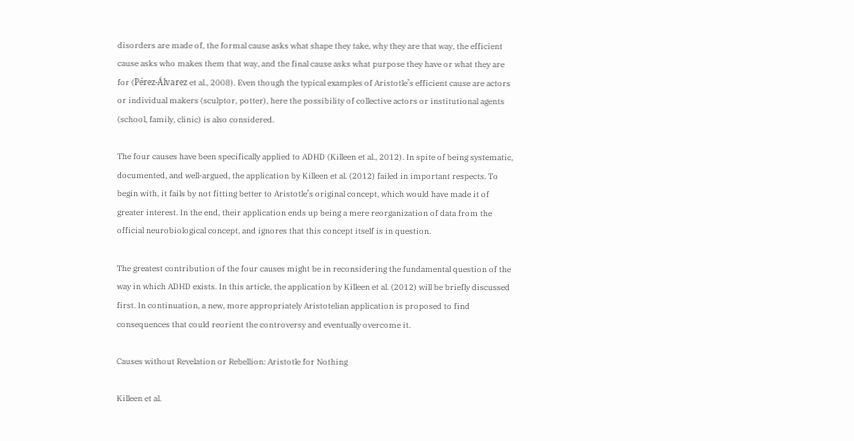disorders are made of, the formal cause asks what shape they take, why they are that way, the efficient cause asks who makes them that way, and the final cause asks what purpose they have or what they are for (Pérez-Álvarez et al., 2008). Even though the typical examples of Aristotle’s efficient cause are actors or individual makers (sculptor, potter), here the possibility of collective actors or institutional agents (school, family, clinic) is also considered.

The four causes have been specifically applied to ADHD (Killeen et al., 2012). In spite of being systematic, documented, and well-argued, the application by Killeen et al. (2012) failed in important respects. To begin with, it fails by not fitting better to Aristotle’s original concept, which would have made it of greater interest. In the end, their application ends up being a mere reorganization of data from the official neurobiological concept, and ignores that this concept itself is in question.

The greatest contribution of the four causes might be in reconsidering the fundamental question of the way in which ADHD exists. In this article, the application by Killeen et al. (2012) will be briefly discussed first. In continuation, a new, more appropriately Aristotelian application is proposed to find consequences that could reorient the controversy and eventually overcome it.

Causes without Revelation or Rebellion: Aristotle for Nothing

Killeen et al.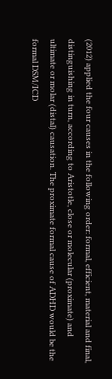(2012) applied the four causes in the following order: formal, efficient, material and final, distinguishing in turn, according to Aristotle, close or molecular (proximate) and ultimate or molar (distal) causation. The proximate formal cause of ADHD would be the formal DSM/ICD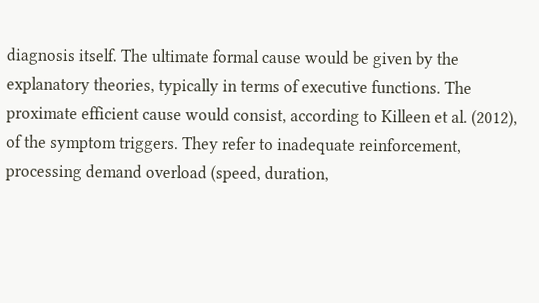diagnosis itself. The ultimate formal cause would be given by the explanatory theories, typically in terms of executive functions. The proximate efficient cause would consist, according to Killeen et al. (2012), of the symptom triggers. They refer to inadequate reinforcement, processing demand overload (speed, duration,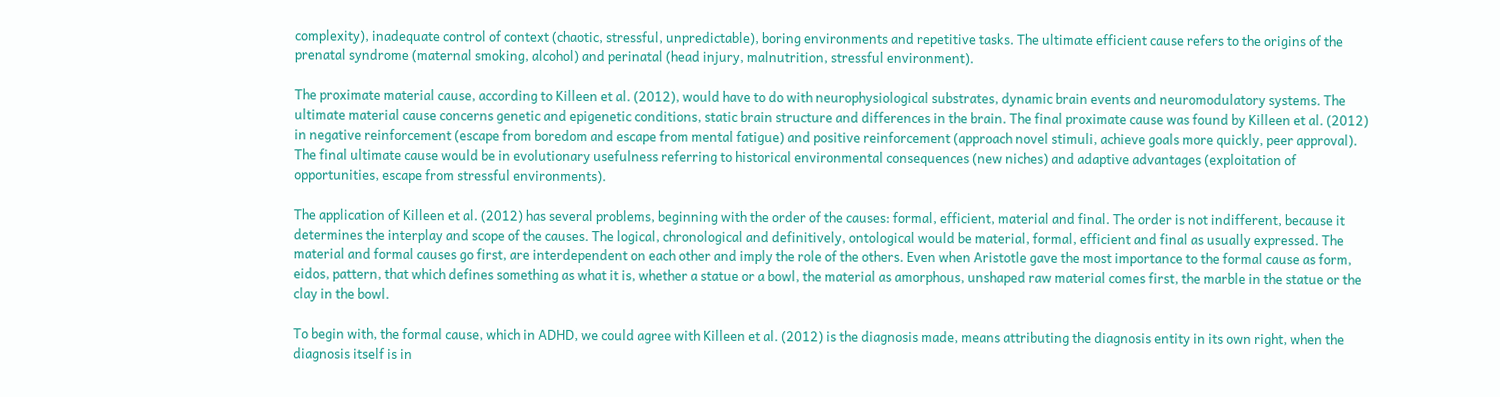complexity), inadequate control of context (chaotic, stressful, unpredictable), boring environments and repetitive tasks. The ultimate efficient cause refers to the origins of the prenatal syndrome (maternal smoking, alcohol) and perinatal (head injury, malnutrition, stressful environment).

The proximate material cause, according to Killeen et al. (2012), would have to do with neurophysiological substrates, dynamic brain events and neuromodulatory systems. The ultimate material cause concerns genetic and epigenetic conditions, static brain structure and differences in the brain. The final proximate cause was found by Killeen et al. (2012) in negative reinforcement (escape from boredom and escape from mental fatigue) and positive reinforcement (approach novel stimuli, achieve goals more quickly, peer approval). The final ultimate cause would be in evolutionary usefulness referring to historical environmental consequences (new niches) and adaptive advantages (exploitation of opportunities, escape from stressful environments).

The application of Killeen et al. (2012) has several problems, beginning with the order of the causes: formal, efficient, material and final. The order is not indifferent, because it determines the interplay and scope of the causes. The logical, chronological and definitively, ontological would be material, formal, efficient and final as usually expressed. The material and formal causes go first, are interdependent on each other and imply the role of the others. Even when Aristotle gave the most importance to the formal cause as form, eidos, pattern, that which defines something as what it is, whether a statue or a bowl, the material as amorphous, unshaped raw material comes first, the marble in the statue or the clay in the bowl.

To begin with, the formal cause, which in ADHD, we could agree with Killeen et al. (2012) is the diagnosis made, means attributing the diagnosis entity in its own right, when the diagnosis itself is in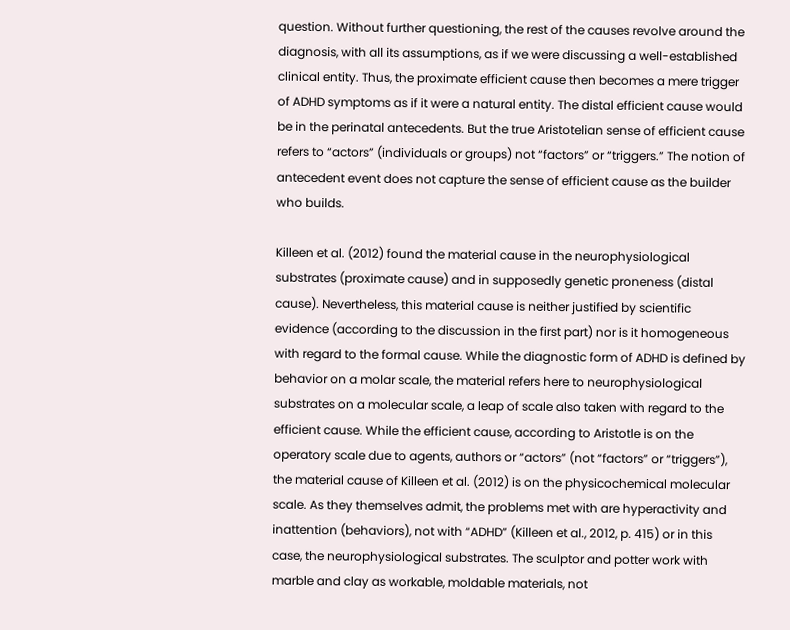question. Without further questioning, the rest of the causes revolve around the diagnosis, with all its assumptions, as if we were discussing a well-established clinical entity. Thus, the proximate efficient cause then becomes a mere trigger of ADHD symptoms as if it were a natural entity. The distal efficient cause would be in the perinatal antecedents. But the true Aristotelian sense of efficient cause refers to “actors” (individuals or groups) not “factors” or “triggers.” The notion of antecedent event does not capture the sense of efficient cause as the builder who builds.

Killeen et al. (2012) found the material cause in the neurophysiological substrates (proximate cause) and in supposedly genetic proneness (distal cause). Nevertheless, this material cause is neither justified by scientific evidence (according to the discussion in the first part) nor is it homogeneous with regard to the formal cause. While the diagnostic form of ADHD is defined by behavior on a molar scale, the material refers here to neurophysiological substrates on a molecular scale, a leap of scale also taken with regard to the efficient cause. While the efficient cause, according to Aristotle is on the operatory scale due to agents, authors or “actors” (not “factors” or “triggers”), the material cause of Killeen et al. (2012) is on the physicochemical molecular scale. As they themselves admit, the problems met with are hyperactivity and inattention (behaviors), not with “ADHD” (Killeen et al., 2012, p. 415) or in this case, the neurophysiological substrates. The sculptor and potter work with marble and clay as workable, moldable materials, not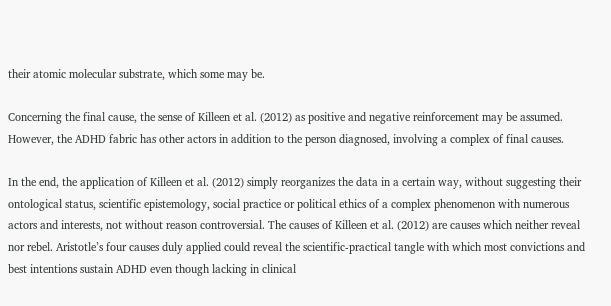their atomic molecular substrate, which some may be.

Concerning the final cause, the sense of Killeen et al. (2012) as positive and negative reinforcement may be assumed. However, the ADHD fabric has other actors in addition to the person diagnosed, involving a complex of final causes.

In the end, the application of Killeen et al. (2012) simply reorganizes the data in a certain way, without suggesting their ontological status, scientific epistemology, social practice or political ethics of a complex phenomenon with numerous actors and interests, not without reason controversial. The causes of Killeen et al. (2012) are causes which neither reveal nor rebel. Aristotle’s four causes duly applied could reveal the scientific-practical tangle with which most convictions and best intentions sustain ADHD even though lacking in clinical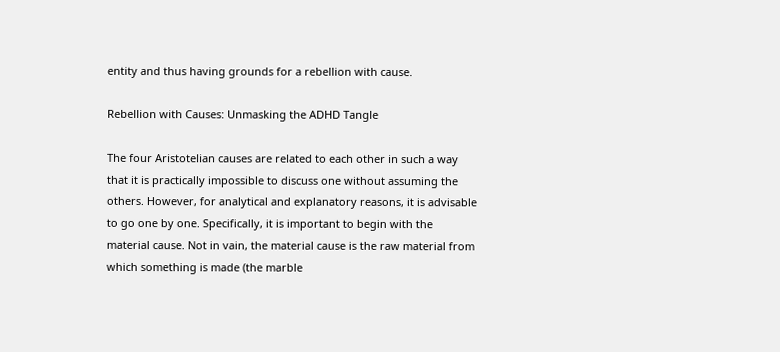entity and thus having grounds for a rebellion with cause.

Rebellion with Causes: Unmasking the ADHD Tangle

The four Aristotelian causes are related to each other in such a way that it is practically impossible to discuss one without assuming the others. However, for analytical and explanatory reasons, it is advisable to go one by one. Specifically, it is important to begin with the material cause. Not in vain, the material cause is the raw material from which something is made (the marble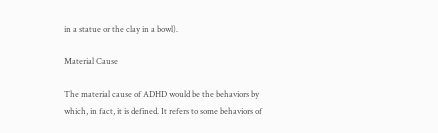in a statue or the clay in a bowl).

Material Cause

The material cause of ADHD would be the behaviors by which, in fact, it is defined. It refers to some behaviors of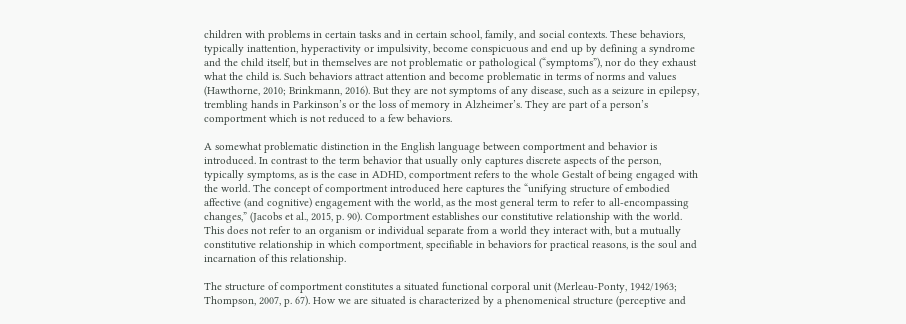children with problems in certain tasks and in certain school, family, and social contexts. These behaviors, typically inattention, hyperactivity or impulsivity, become conspicuous and end up by defining a syndrome and the child itself, but in themselves are not problematic or pathological (“symptoms”), nor do they exhaust what the child is. Such behaviors attract attention and become problematic in terms of norms and values (Hawthorne, 2010; Brinkmann, 2016). But they are not symptoms of any disease, such as a seizure in epilepsy, trembling hands in Parkinson’s or the loss of memory in Alzheimer’s. They are part of a person’s comportment which is not reduced to a few behaviors.

A somewhat problematic distinction in the English language between comportment and behavior is introduced. In contrast to the term behavior that usually only captures discrete aspects of the person, typically symptoms, as is the case in ADHD, comportment refers to the whole Gestalt of being engaged with the world. The concept of comportment introduced here captures the “unifying structure of embodied affective (and cognitive) engagement with the world, as the most general term to refer to all-encompassing changes,” (Jacobs et al., 2015, p. 90). Comportment establishes our constitutive relationship with the world. This does not refer to an organism or individual separate from a world they interact with, but a mutually constitutive relationship in which comportment, specifiable in behaviors for practical reasons, is the soul and incarnation of this relationship.

The structure of comportment constitutes a situated functional corporal unit (Merleau-Ponty, 1942/1963; Thompson, 2007, p. 67). How we are situated is characterized by a phenomenical structure (perceptive and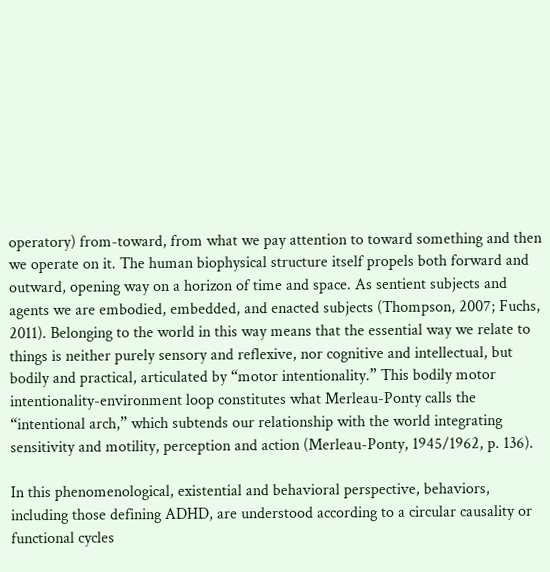operatory) from-toward, from what we pay attention to toward something and then we operate on it. The human biophysical structure itself propels both forward and outward, opening way on a horizon of time and space. As sentient subjects and agents we are embodied, embedded, and enacted subjects (Thompson, 2007; Fuchs, 2011). Belonging to the world in this way means that the essential way we relate to things is neither purely sensory and reflexive, nor cognitive and intellectual, but bodily and practical, articulated by “motor intentionality.” This bodily motor intentionality-environment loop constitutes what Merleau-Ponty calls the “intentional arch,” which subtends our relationship with the world integrating sensitivity and motility, perception and action (Merleau-Ponty, 1945/1962, p. 136).

In this phenomenological, existential and behavioral perspective, behaviors, including those defining ADHD, are understood according to a circular causality or functional cycles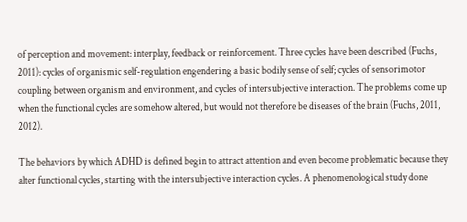of perception and movement: interplay, feedback or reinforcement. Three cycles have been described (Fuchs, 2011): cycles of organismic self-regulation engendering a basic bodily sense of self; cycles of sensorimotor coupling between organism and environment, and cycles of intersubjective interaction. The problems come up when the functional cycles are somehow altered, but would not therefore be diseases of the brain (Fuchs, 2011, 2012).

The behaviors by which ADHD is defined begin to attract attention and even become problematic because they alter functional cycles, starting with the intersubjective interaction cycles. A phenomenological study done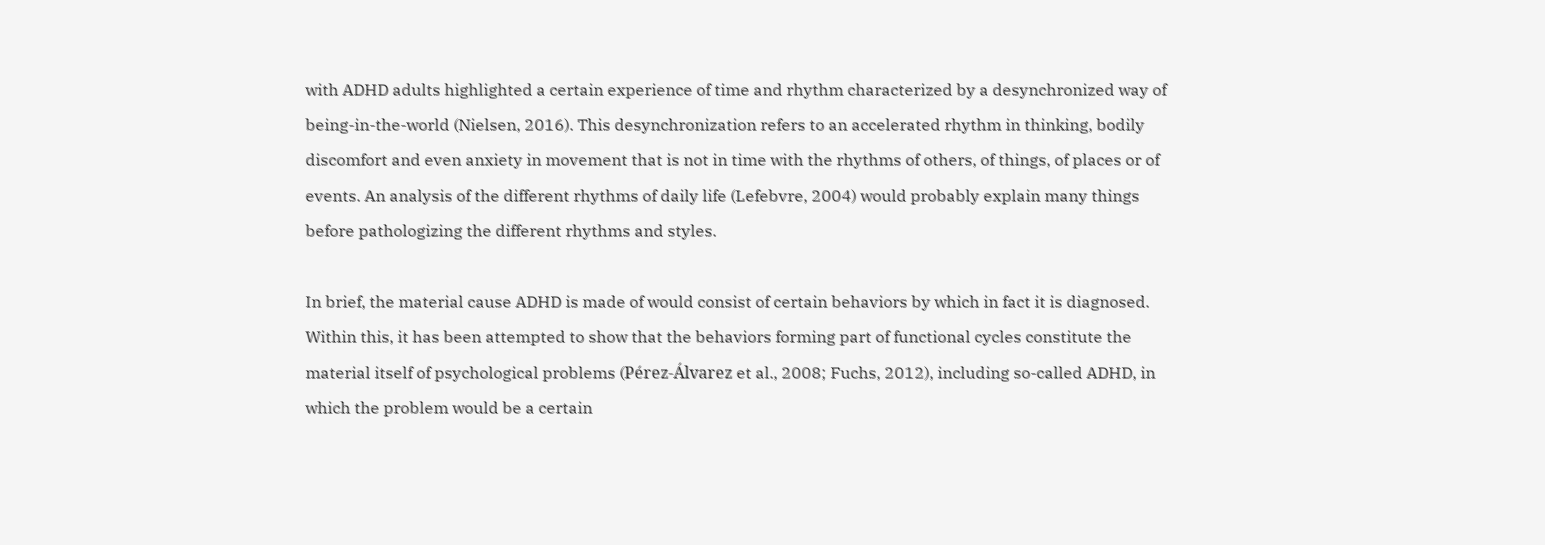with ADHD adults highlighted a certain experience of time and rhythm characterized by a desynchronized way of being-in-the-world (Nielsen, 2016). This desynchronization refers to an accelerated rhythm in thinking, bodily discomfort and even anxiety in movement that is not in time with the rhythms of others, of things, of places or of events. An analysis of the different rhythms of daily life (Lefebvre, 2004) would probably explain many things before pathologizing the different rhythms and styles.

In brief, the material cause ADHD is made of would consist of certain behaviors by which in fact it is diagnosed. Within this, it has been attempted to show that the behaviors forming part of functional cycles constitute the material itself of psychological problems (Pérez-Álvarez et al., 2008; Fuchs, 2012), including so-called ADHD, in which the problem would be a certain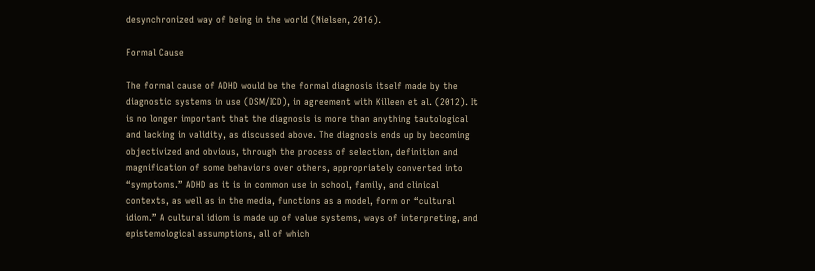desynchronized way of being in the world (Nielsen, 2016).

Formal Cause

The formal cause of ADHD would be the formal diagnosis itself made by the diagnostic systems in use (DSM/ICD), in agreement with Killeen et al. (2012). It is no longer important that the diagnosis is more than anything tautological and lacking in validity, as discussed above. The diagnosis ends up by becoming objectivized and obvious, through the process of selection, definition and magnification of some behaviors over others, appropriately converted into “symptoms.” ADHD as it is in common use in school, family, and clinical contexts, as well as in the media, functions as a model, form or “cultural idiom.” A cultural idiom is made up of value systems, ways of interpreting, and epistemological assumptions, all of which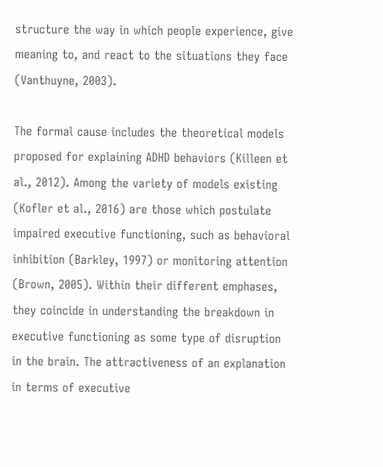structure the way in which people experience, give meaning to, and react to the situations they face (Vanthuyne, 2003).

The formal cause includes the theoretical models proposed for explaining ADHD behaviors (Killeen et al., 2012). Among the variety of models existing (Kofler et al., 2016) are those which postulate impaired executive functioning, such as behavioral inhibition (Barkley, 1997) or monitoring attention (Brown, 2005). Within their different emphases, they coincide in understanding the breakdown in executive functioning as some type of disruption in the brain. The attractiveness of an explanation in terms of executive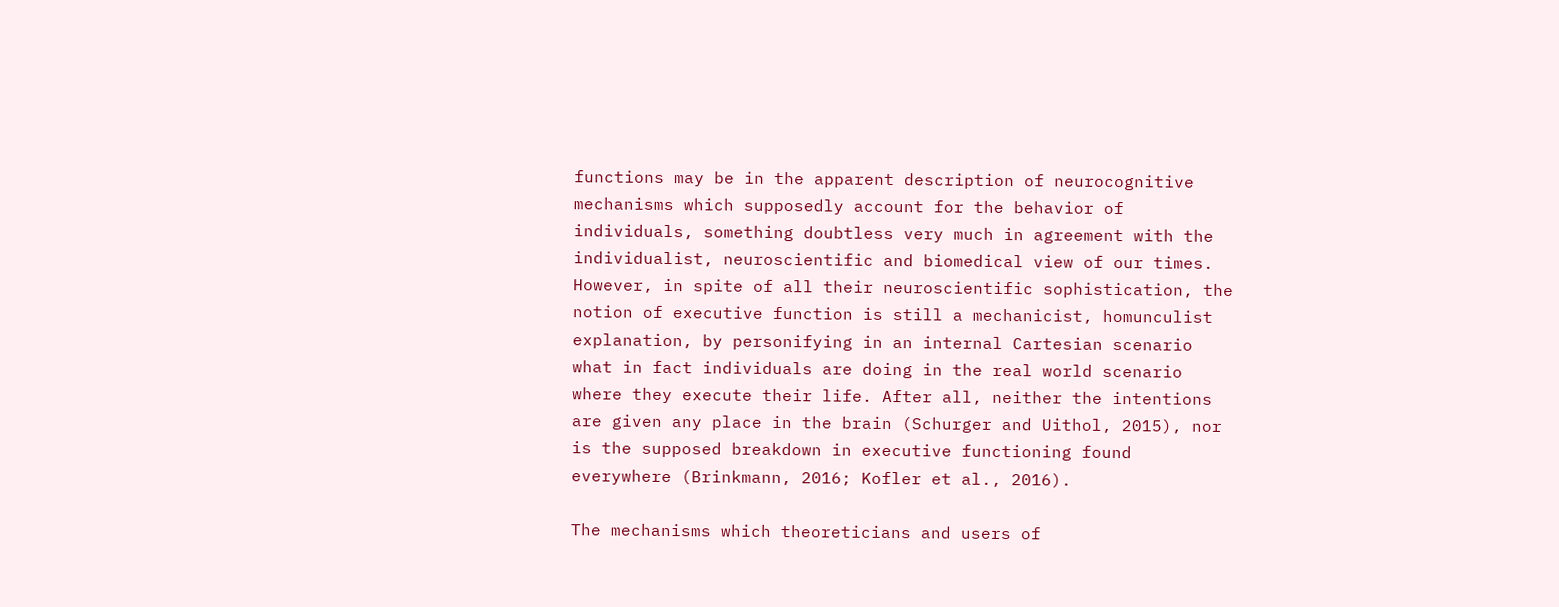functions may be in the apparent description of neurocognitive mechanisms which supposedly account for the behavior of individuals, something doubtless very much in agreement with the individualist, neuroscientific and biomedical view of our times. However, in spite of all their neuroscientific sophistication, the notion of executive function is still a mechanicist, homunculist explanation, by personifying in an internal Cartesian scenario what in fact individuals are doing in the real world scenario where they execute their life. After all, neither the intentions are given any place in the brain (Schurger and Uithol, 2015), nor is the supposed breakdown in executive functioning found everywhere (Brinkmann, 2016; Kofler et al., 2016).

The mechanisms which theoreticians and users of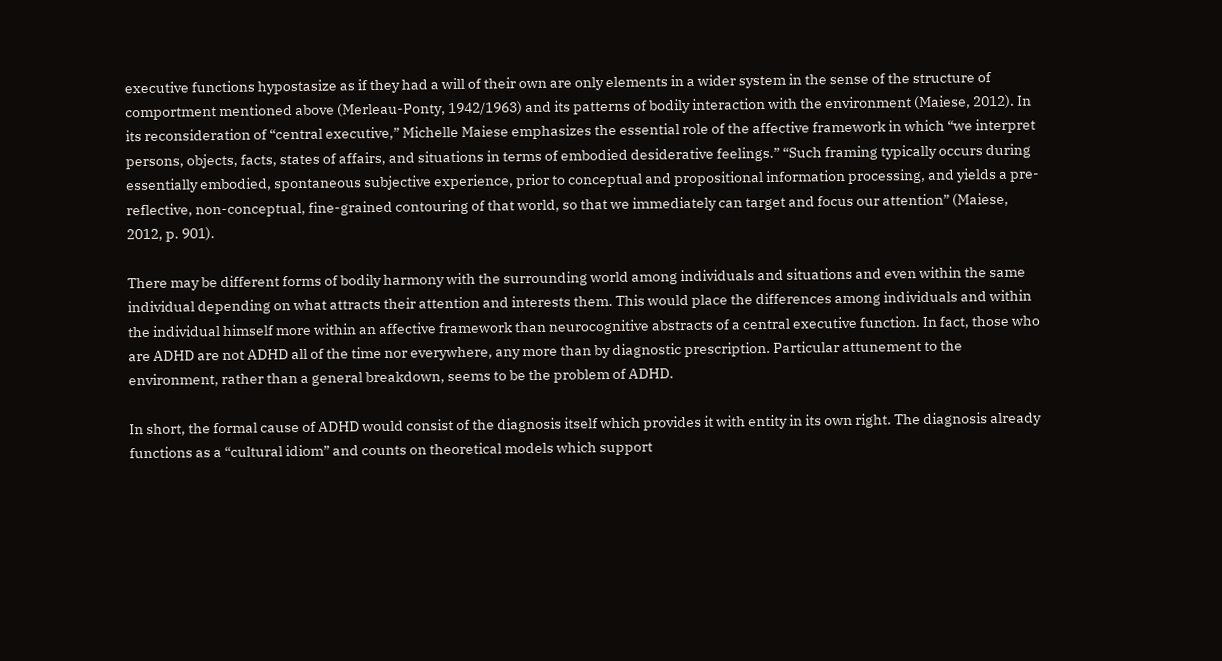executive functions hypostasize as if they had a will of their own are only elements in a wider system in the sense of the structure of comportment mentioned above (Merleau-Ponty, 1942/1963) and its patterns of bodily interaction with the environment (Maiese, 2012). In its reconsideration of “central executive,” Michelle Maiese emphasizes the essential role of the affective framework in which “we interpret persons, objects, facts, states of affairs, and situations in terms of embodied desiderative feelings.” “Such framing typically occurs during essentially embodied, spontaneous subjective experience, prior to conceptual and propositional information processing, and yields a pre-reflective, non-conceptual, fine-grained contouring of that world, so that we immediately can target and focus our attention” (Maiese, 2012, p. 901).

There may be different forms of bodily harmony with the surrounding world among individuals and situations and even within the same individual depending on what attracts their attention and interests them. This would place the differences among individuals and within the individual himself more within an affective framework than neurocognitive abstracts of a central executive function. In fact, those who are ADHD are not ADHD all of the time nor everywhere, any more than by diagnostic prescription. Particular attunement to the environment, rather than a general breakdown, seems to be the problem of ADHD.

In short, the formal cause of ADHD would consist of the diagnosis itself which provides it with entity in its own right. The diagnosis already functions as a “cultural idiom” and counts on theoretical models which support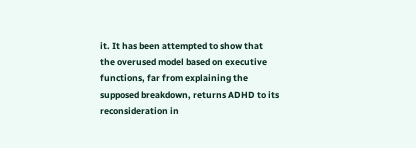it. It has been attempted to show that the overused model based on executive functions, far from explaining the supposed breakdown, returns ADHD to its reconsideration in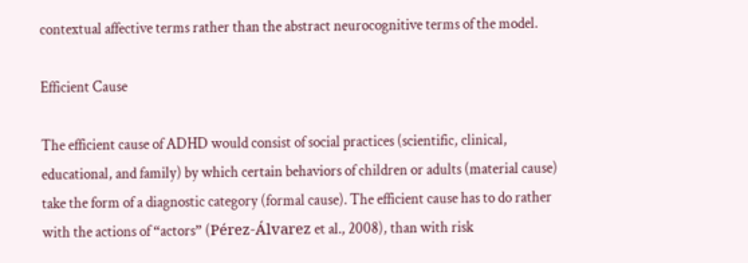contextual affective terms rather than the abstract neurocognitive terms of the model.

Efficient Cause

The efficient cause of ADHD would consist of social practices (scientific, clinical, educational, and family) by which certain behaviors of children or adults (material cause) take the form of a diagnostic category (formal cause). The efficient cause has to do rather with the actions of “actors” (Pérez-Álvarez et al., 2008), than with risk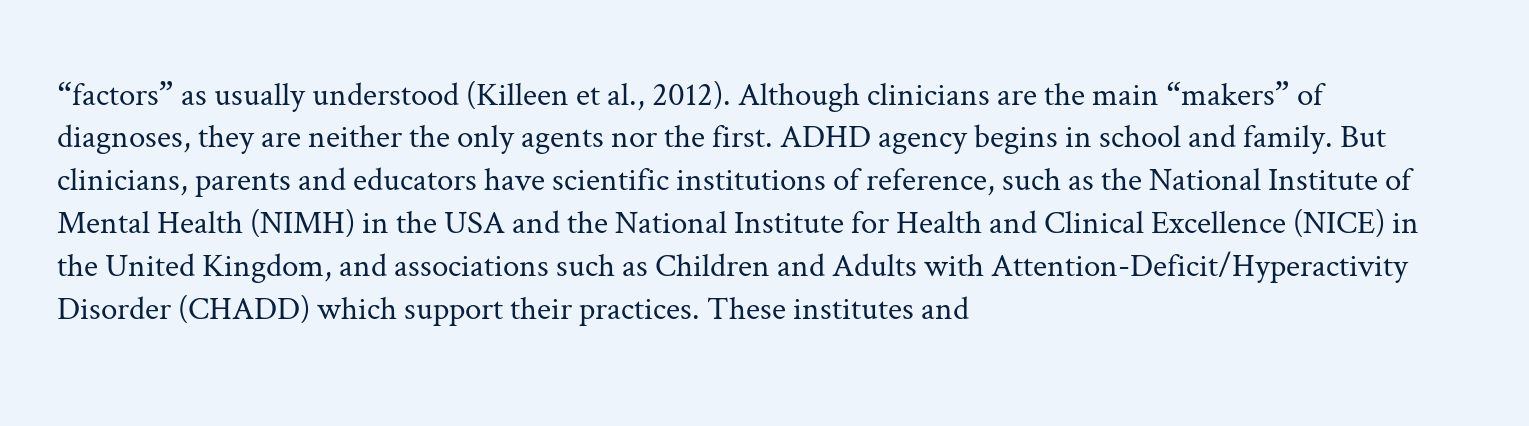“factors” as usually understood (Killeen et al., 2012). Although clinicians are the main “makers” of diagnoses, they are neither the only agents nor the first. ADHD agency begins in school and family. But clinicians, parents and educators have scientific institutions of reference, such as the National Institute of Mental Health (NIMH) in the USA and the National Institute for Health and Clinical Excellence (NICE) in the United Kingdom, and associations such as Children and Adults with Attention-Deficit/Hyperactivity Disorder (CHADD) which support their practices. These institutes and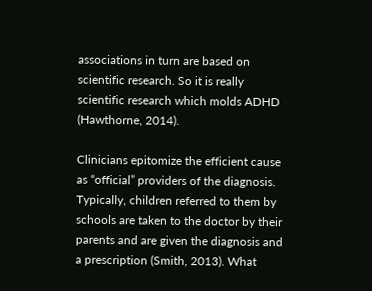associations in turn are based on scientific research. So it is really scientific research which molds ADHD (Hawthorne, 2014).

Clinicians epitomize the efficient cause as “official” providers of the diagnosis. Typically, children referred to them by schools are taken to the doctor by their parents and are given the diagnosis and a prescription (Smith, 2013). What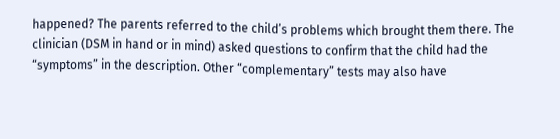happened? The parents referred to the child’s problems which brought them there. The clinician (DSM in hand or in mind) asked questions to confirm that the child had the “symptoms” in the description. Other “complementary” tests may also have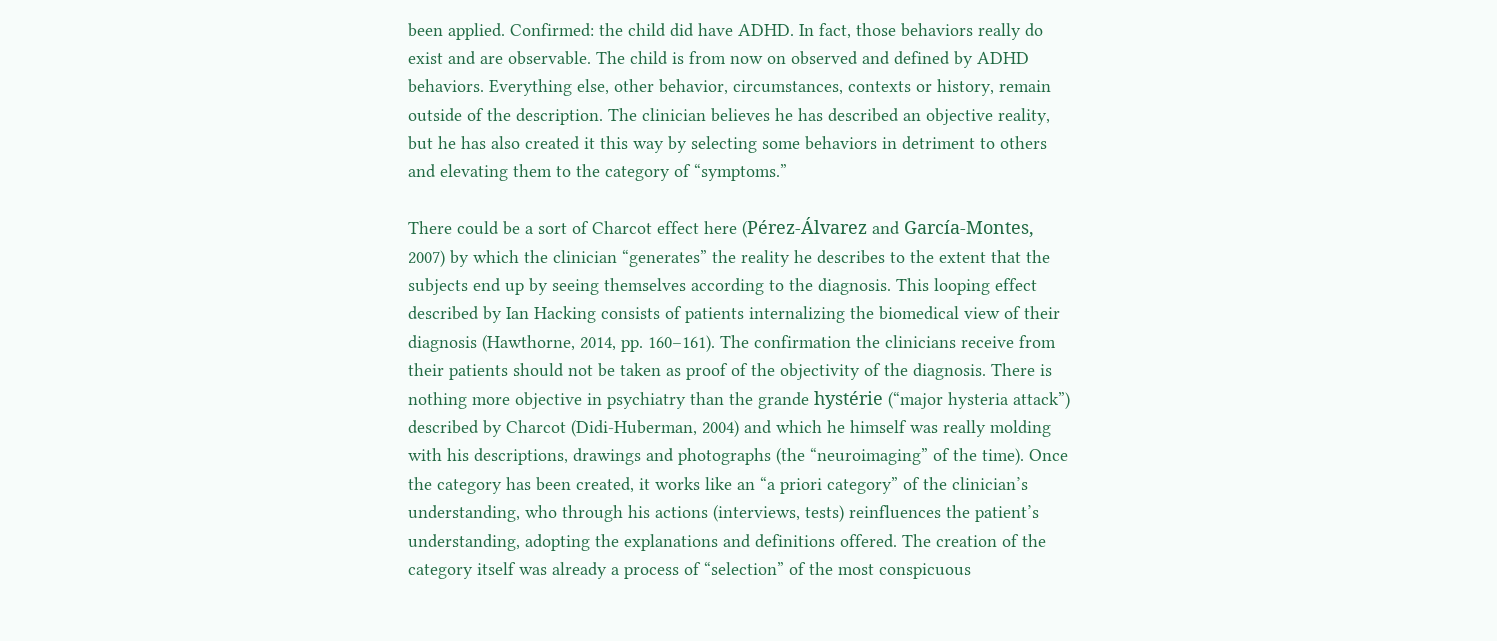been applied. Confirmed: the child did have ADHD. In fact, those behaviors really do exist and are observable. The child is from now on observed and defined by ADHD behaviors. Everything else, other behavior, circumstances, contexts or history, remain outside of the description. The clinician believes he has described an objective reality, but he has also created it this way by selecting some behaviors in detriment to others and elevating them to the category of “symptoms.”

There could be a sort of Charcot effect here (Pérez-Álvarez and García-Montes, 2007) by which the clinician “generates” the reality he describes to the extent that the subjects end up by seeing themselves according to the diagnosis. This looping effect described by Ian Hacking consists of patients internalizing the biomedical view of their diagnosis (Hawthorne, 2014, pp. 160–161). The confirmation the clinicians receive from their patients should not be taken as proof of the objectivity of the diagnosis. There is nothing more objective in psychiatry than the grande hystérie (“major hysteria attack”) described by Charcot (Didi-Huberman, 2004) and which he himself was really molding with his descriptions, drawings and photographs (the “neuroimaging” of the time). Once the category has been created, it works like an “a priori category” of the clinician’s understanding, who through his actions (interviews, tests) reinfluences the patient’s understanding, adopting the explanations and definitions offered. The creation of the category itself was already a process of “selection” of the most conspicuous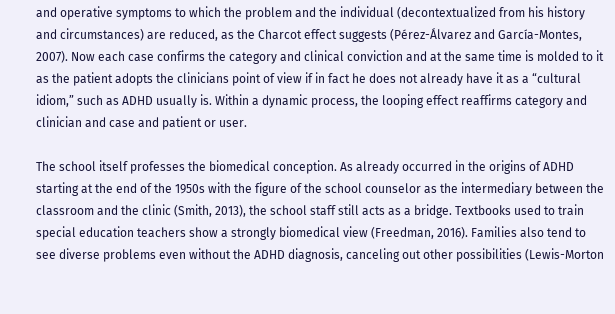and operative symptoms to which the problem and the individual (decontextualized from his history and circumstances) are reduced, as the Charcot effect suggests (Pérez-Álvarez and García-Montes, 2007). Now each case confirms the category and clinical conviction and at the same time is molded to it as the patient adopts the clinicians point of view if in fact he does not already have it as a “cultural idiom,” such as ADHD usually is. Within a dynamic process, the looping effect reaffirms category and clinician and case and patient or user.

The school itself professes the biomedical conception. As already occurred in the origins of ADHD starting at the end of the 1950s with the figure of the school counselor as the intermediary between the classroom and the clinic (Smith, 2013), the school staff still acts as a bridge. Textbooks used to train special education teachers show a strongly biomedical view (Freedman, 2016). Families also tend to see diverse problems even without the ADHD diagnosis, canceling out other possibilities (Lewis-Morton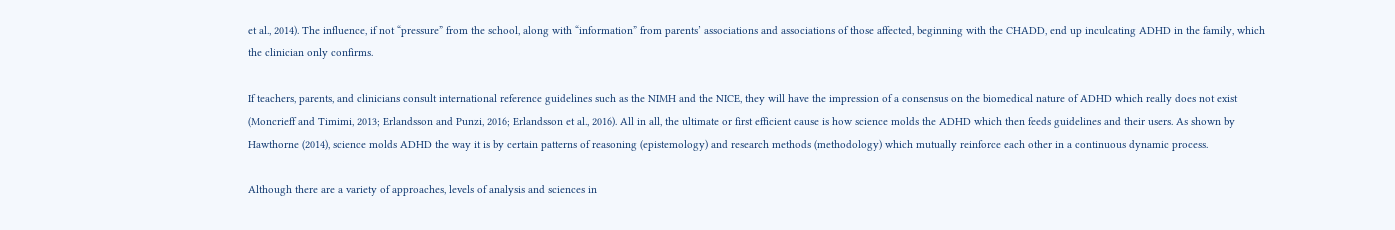et al., 2014). The influence, if not “pressure” from the school, along with “information” from parents’ associations and associations of those affected, beginning with the CHADD, end up inculcating ADHD in the family, which the clinician only confirms.

If teachers, parents, and clinicians consult international reference guidelines such as the NIMH and the NICE, they will have the impression of a consensus on the biomedical nature of ADHD which really does not exist (Moncrieff and Timimi, 2013; Erlandsson and Punzi, 2016; Erlandsson et al., 2016). All in all, the ultimate or first efficient cause is how science molds the ADHD which then feeds guidelines and their users. As shown by Hawthorne (2014), science molds ADHD the way it is by certain patterns of reasoning (epistemology) and research methods (methodology) which mutually reinforce each other in a continuous dynamic process.

Although there are a variety of approaches, levels of analysis and sciences in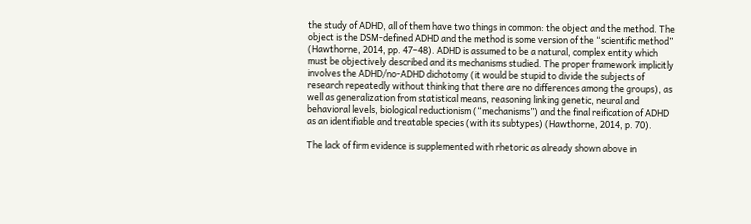the study of ADHD, all of them have two things in common: the object and the method. The object is the DSM-defined ADHD and the method is some version of the “scientific method” (Hawthorne, 2014, pp. 47–48). ADHD is assumed to be a natural, complex entity which must be objectively described and its mechanisms studied. The proper framework implicitly involves the ADHD/no-ADHD dichotomy (it would be stupid to divide the subjects of research repeatedly without thinking that there are no differences among the groups), as well as generalization from statistical means, reasoning linking genetic, neural and behavioral levels, biological reductionism (“mechanisms”) and the final reification of ADHD as an identifiable and treatable species (with its subtypes) (Hawthorne, 2014, p. 70).

The lack of firm evidence is supplemented with rhetoric as already shown above in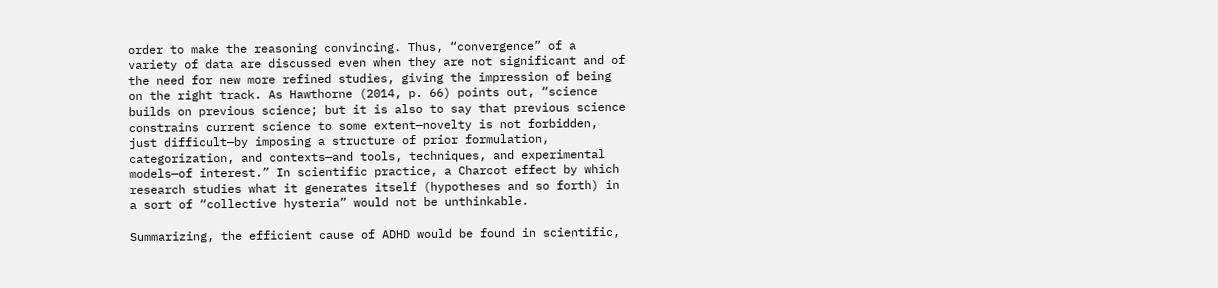order to make the reasoning convincing. Thus, “convergence” of a variety of data are discussed even when they are not significant and of the need for new more refined studies, giving the impression of being on the right track. As Hawthorne (2014, p. 66) points out, “science builds on previous science; but it is also to say that previous science constrains current science to some extent—novelty is not forbidden, just difficult—by imposing a structure of prior formulation, categorization, and contexts—and tools, techniques, and experimental models—of interest.” In scientific practice, a Charcot effect by which research studies what it generates itself (hypotheses and so forth) in a sort of “collective hysteria” would not be unthinkable.

Summarizing, the efficient cause of ADHD would be found in scientific,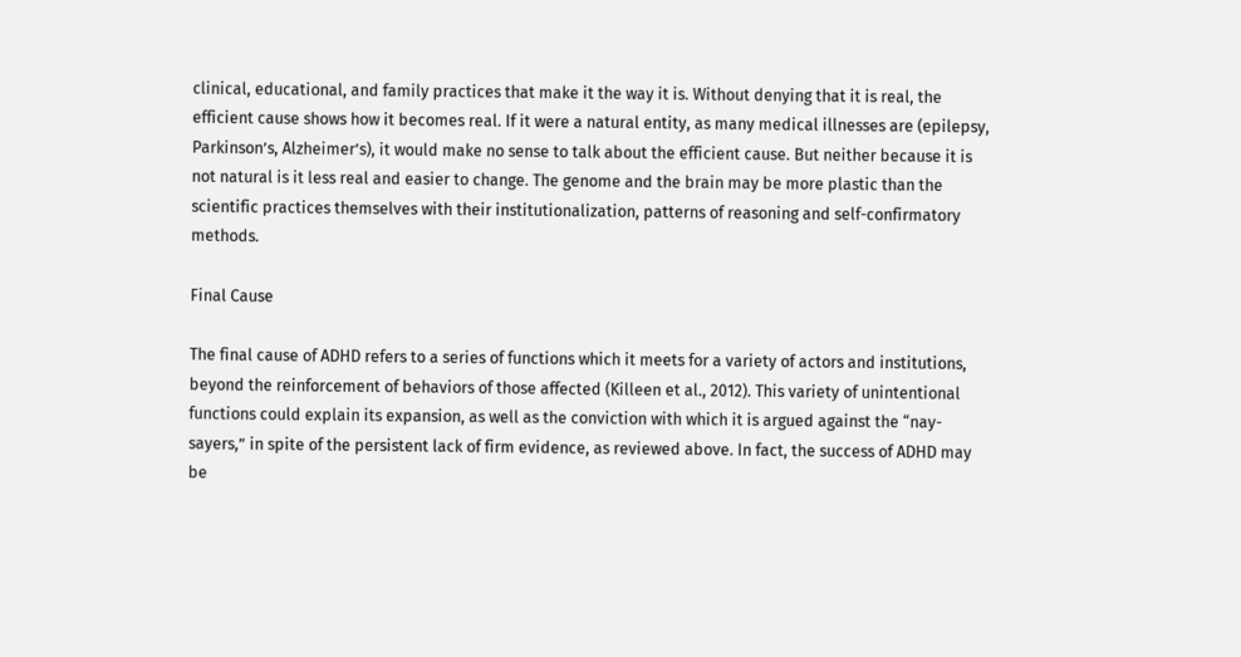clinical, educational, and family practices that make it the way it is. Without denying that it is real, the efficient cause shows how it becomes real. If it were a natural entity, as many medical illnesses are (epilepsy, Parkinson’s, Alzheimer’s), it would make no sense to talk about the efficient cause. But neither because it is not natural is it less real and easier to change. The genome and the brain may be more plastic than the scientific practices themselves with their institutionalization, patterns of reasoning and self-confirmatory methods.

Final Cause

The final cause of ADHD refers to a series of functions which it meets for a variety of actors and institutions, beyond the reinforcement of behaviors of those affected (Killeen et al., 2012). This variety of unintentional functions could explain its expansion, as well as the conviction with which it is argued against the “nay-sayers,” in spite of the persistent lack of firm evidence, as reviewed above. In fact, the success of ADHD may be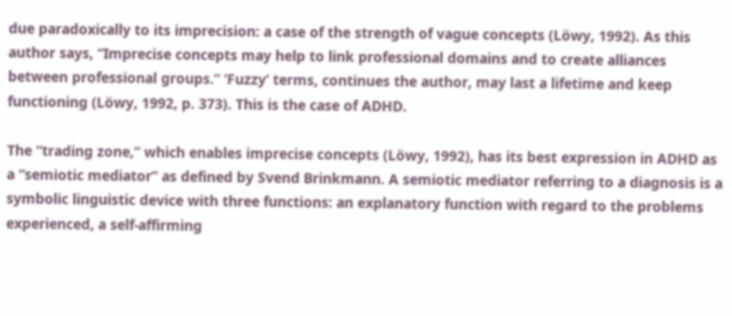due paradoxically to its imprecision: a case of the strength of vague concepts (Löwy, 1992). As this author says, “Imprecise concepts may help to link professional domains and to create alliances between professional groups.” ‘Fuzzy’ terms, continues the author, may last a lifetime and keep functioning (Löwy, 1992, p. 373). This is the case of ADHD.

The “trading zone,” which enables imprecise concepts (Löwy, 1992), has its best expression in ADHD as a “semiotic mediator” as defined by Svend Brinkmann. A semiotic mediator referring to a diagnosis is a symbolic linguistic device with three functions: an explanatory function with regard to the problems experienced, a self-affirming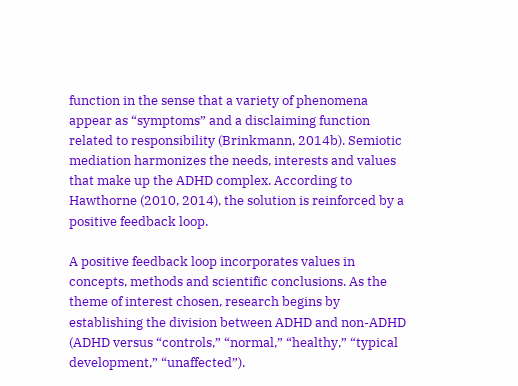function in the sense that a variety of phenomena appear as “symptoms” and a disclaiming function related to responsibility (Brinkmann, 2014b). Semiotic mediation harmonizes the needs, interests and values that make up the ADHD complex. According to Hawthorne (2010, 2014), the solution is reinforced by a positive feedback loop.

A positive feedback loop incorporates values in concepts, methods and scientific conclusions. As the theme of interest chosen, research begins by establishing the division between ADHD and non-ADHD (ADHD versus “controls,” “normal,” “healthy,” “typical development,” “unaffected”).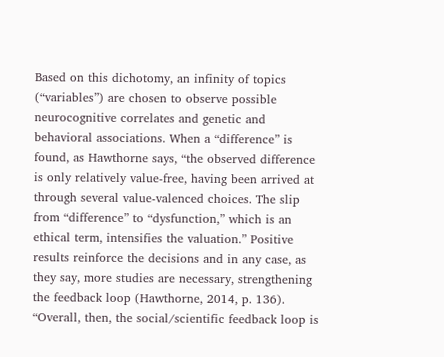Based on this dichotomy, an infinity of topics (“variables”) are chosen to observe possible neurocognitive correlates and genetic and behavioral associations. When a “difference” is found, as Hawthorne says, “the observed difference is only relatively value-free, having been arrived at through several value-valenced choices. The slip from “difference” to “dysfunction,” which is an ethical term, intensifies the valuation.” Positive results reinforce the decisions and in any case, as they say, more studies are necessary, strengthening the feedback loop (Hawthorne, 2014, p. 136). “Overall, then, the social/scientific feedback loop is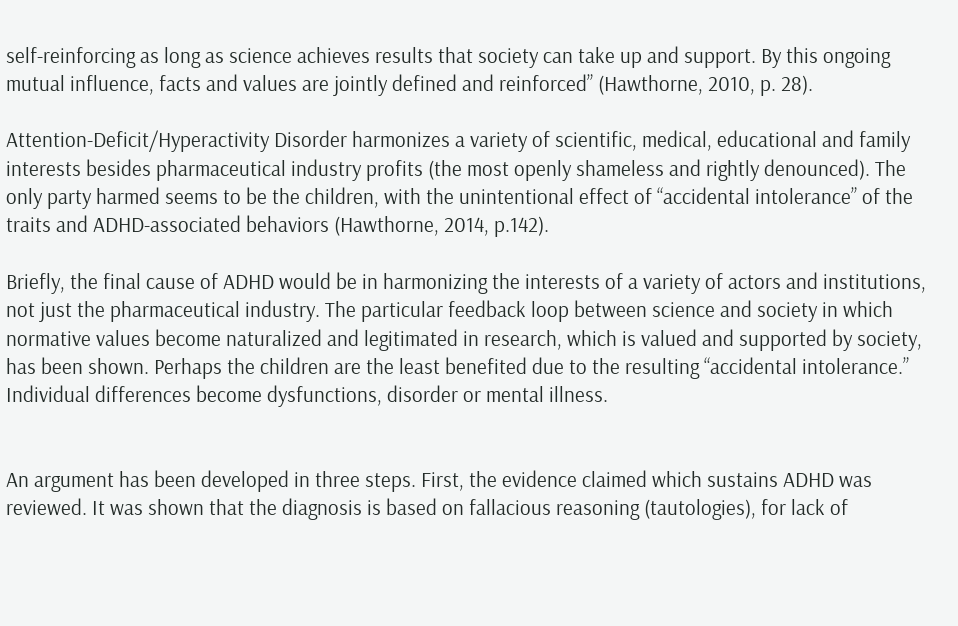self-reinforcing as long as science achieves results that society can take up and support. By this ongoing mutual influence, facts and values are jointly defined and reinforced” (Hawthorne, 2010, p. 28).

Attention-Deficit/Hyperactivity Disorder harmonizes a variety of scientific, medical, educational and family interests besides pharmaceutical industry profits (the most openly shameless and rightly denounced). The only party harmed seems to be the children, with the unintentional effect of “accidental intolerance” of the traits and ADHD-associated behaviors (Hawthorne, 2014, p.142).

Briefly, the final cause of ADHD would be in harmonizing the interests of a variety of actors and institutions, not just the pharmaceutical industry. The particular feedback loop between science and society in which normative values become naturalized and legitimated in research, which is valued and supported by society, has been shown. Perhaps the children are the least benefited due to the resulting “accidental intolerance.” Individual differences become dysfunctions, disorder or mental illness.


An argument has been developed in three steps. First, the evidence claimed which sustains ADHD was reviewed. It was shown that the diagnosis is based on fallacious reasoning (tautologies), for lack of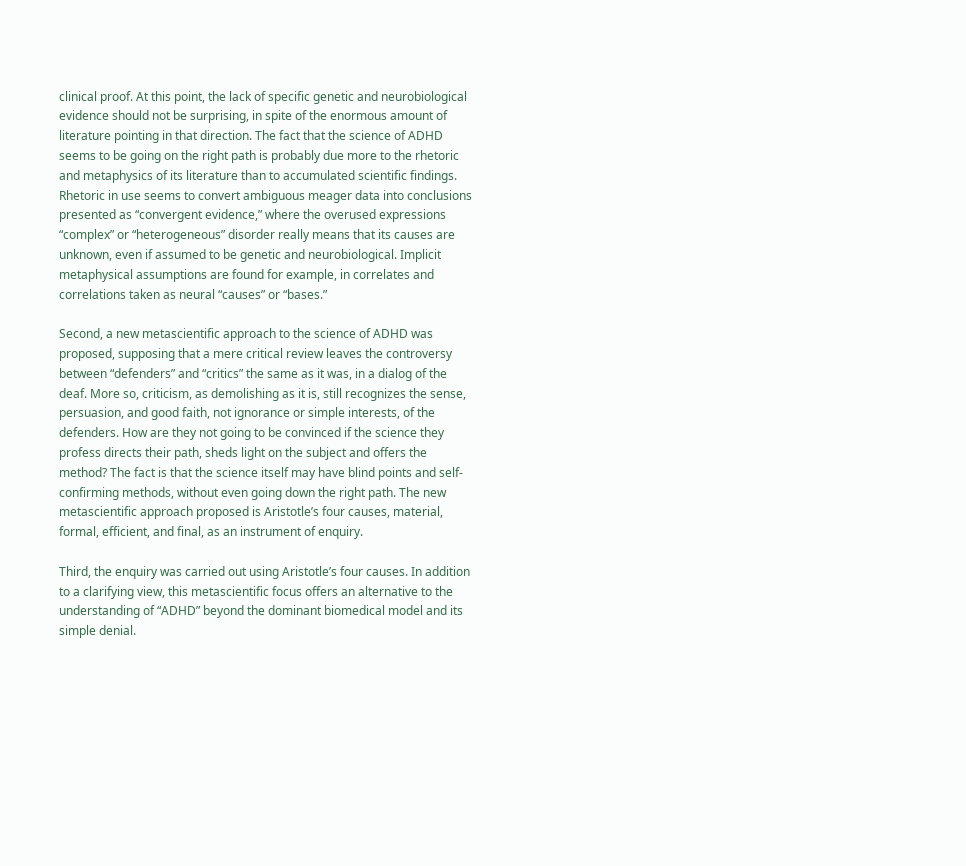clinical proof. At this point, the lack of specific genetic and neurobiological evidence should not be surprising, in spite of the enormous amount of literature pointing in that direction. The fact that the science of ADHD seems to be going on the right path is probably due more to the rhetoric and metaphysics of its literature than to accumulated scientific findings. Rhetoric in use seems to convert ambiguous meager data into conclusions presented as “convergent evidence,” where the overused expressions “complex” or “heterogeneous” disorder really means that its causes are unknown, even if assumed to be genetic and neurobiological. Implicit metaphysical assumptions are found for example, in correlates and correlations taken as neural “causes” or “bases.”

Second, a new metascientific approach to the science of ADHD was proposed, supposing that a mere critical review leaves the controversy between “defenders” and “critics” the same as it was, in a dialog of the deaf. More so, criticism, as demolishing as it is, still recognizes the sense, persuasion, and good faith, not ignorance or simple interests, of the defenders. How are they not going to be convinced if the science they profess directs their path, sheds light on the subject and offers the method? The fact is that the science itself may have blind points and self-confirming methods, without even going down the right path. The new metascientific approach proposed is Aristotle’s four causes, material, formal, efficient, and final, as an instrument of enquiry.

Third, the enquiry was carried out using Aristotle’s four causes. In addition to a clarifying view, this metascientific focus offers an alternative to the understanding of “ADHD” beyond the dominant biomedical model and its simple denial.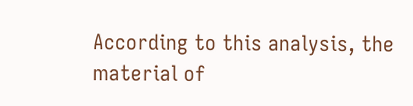According to this analysis, the material of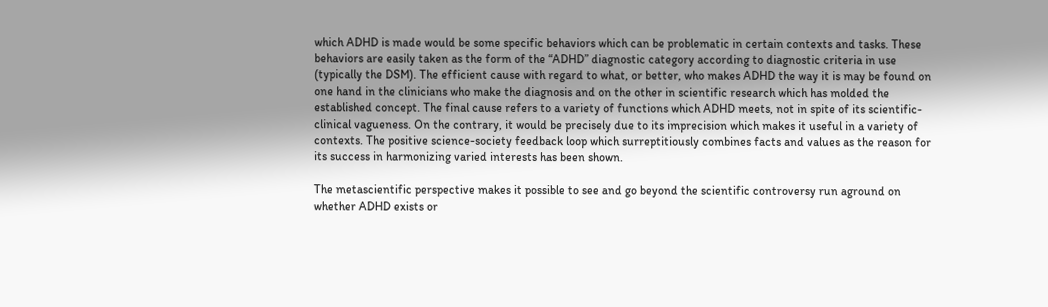which ADHD is made would be some specific behaviors which can be problematic in certain contexts and tasks. These behaviors are easily taken as the form of the “ADHD” diagnostic category according to diagnostic criteria in use (typically the DSM). The efficient cause with regard to what, or better, who makes ADHD the way it is may be found on one hand in the clinicians who make the diagnosis and on the other in scientific research which has molded the established concept. The final cause refers to a variety of functions which ADHD meets, not in spite of its scientific-clinical vagueness. On the contrary, it would be precisely due to its imprecision which makes it useful in a variety of contexts. The positive science-society feedback loop which surreptitiously combines facts and values as the reason for its success in harmonizing varied interests has been shown.

The metascientific perspective makes it possible to see and go beyond the scientific controversy run aground on whether ADHD exists or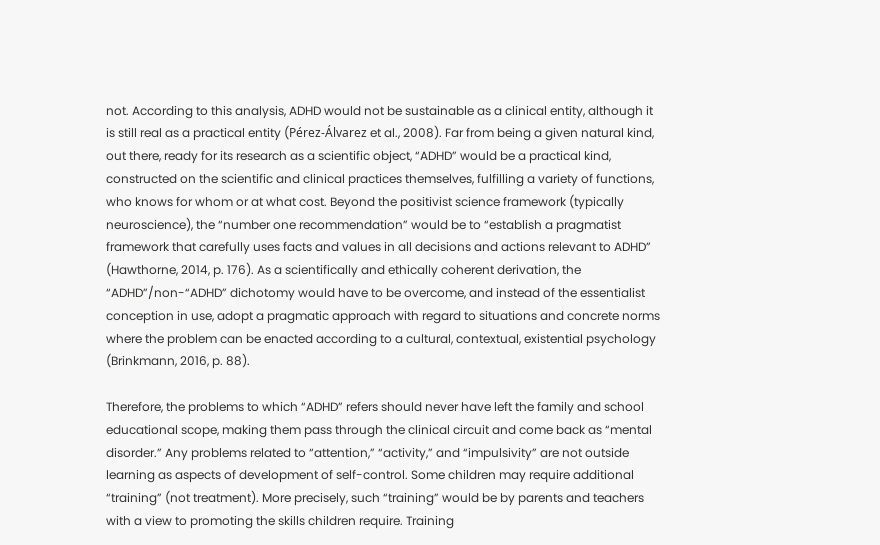not. According to this analysis, ADHD would not be sustainable as a clinical entity, although it is still real as a practical entity (Pérez-Álvarez et al., 2008). Far from being a given natural kind, out there, ready for its research as a scientific object, “ADHD” would be a practical kind, constructed on the scientific and clinical practices themselves, fulfilling a variety of functions, who knows for whom or at what cost. Beyond the positivist science framework (typically neuroscience), the “number one recommendation” would be to “establish a pragmatist framework that carefully uses facts and values in all decisions and actions relevant to ADHD” (Hawthorne, 2014, p. 176). As a scientifically and ethically coherent derivation, the “ADHD”/non-“ADHD” dichotomy would have to be overcome, and instead of the essentialist conception in use, adopt a pragmatic approach with regard to situations and concrete norms where the problem can be enacted according to a cultural, contextual, existential psychology (Brinkmann, 2016, p. 88).

Therefore, the problems to which “ADHD” refers should never have left the family and school educational scope, making them pass through the clinical circuit and come back as “mental disorder.” Any problems related to “attention,” “activity,” and “impulsivity” are not outside learning as aspects of development of self-control. Some children may require additional “training” (not treatment). More precisely, such “training” would be by parents and teachers with a view to promoting the skills children require. Training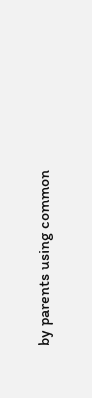by parents using common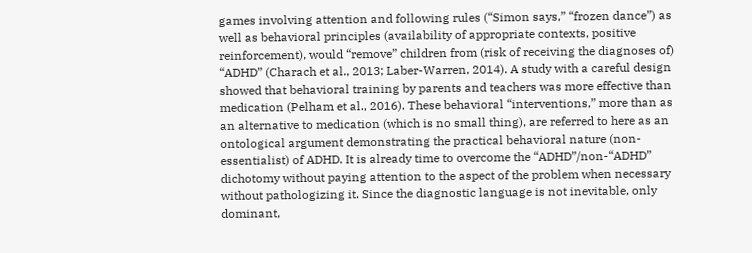games involving attention and following rules (“Simon says,” “frozen dance”) as well as behavioral principles (availability of appropriate contexts, positive reinforcement), would “remove” children from (risk of receiving the diagnoses of) “ADHD” (Charach et al., 2013; Laber-Warren, 2014). A study with a careful design showed that behavioral training by parents and teachers was more effective than medication (Pelham et al., 2016). These behavioral “interventions,” more than as an alternative to medication (which is no small thing), are referred to here as an ontological argument demonstrating the practical behavioral nature (non-essentialist) of ADHD. It is already time to overcome the “ADHD”/non-“ADHD” dichotomy without paying attention to the aspect of the problem when necessary without pathologizing it. Since the diagnostic language is not inevitable, only dominant,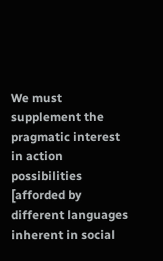We must supplement the pragmatic interest in action possibilities [afforded by different languages inherent in social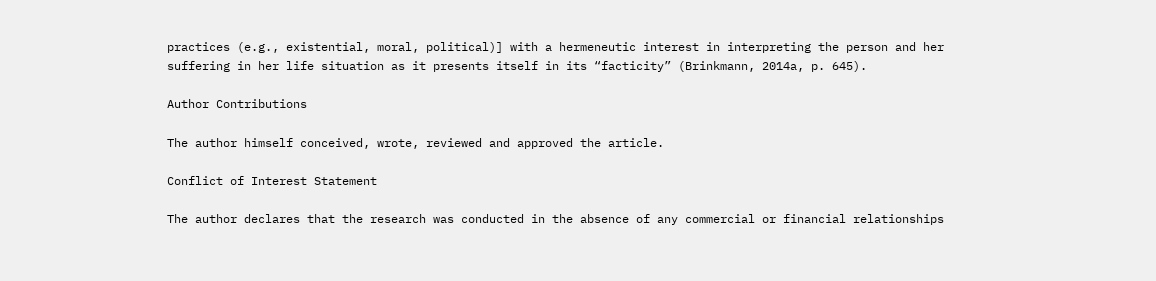practices (e.g., existential, moral, political)] with a hermeneutic interest in interpreting the person and her suffering in her life situation as it presents itself in its “facticity” (Brinkmann, 2014a, p. 645).

Author Contributions

The author himself conceived, wrote, reviewed and approved the article.

Conflict of Interest Statement

The author declares that the research was conducted in the absence of any commercial or financial relationships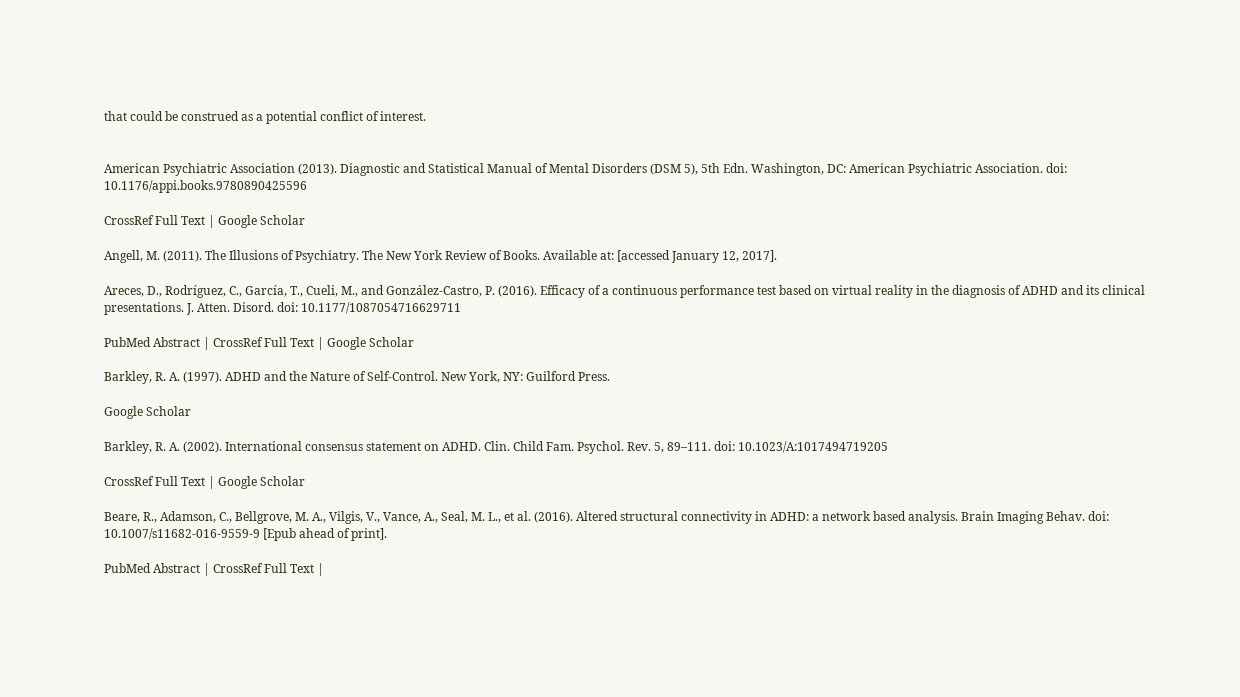that could be construed as a potential conflict of interest.


American Psychiatric Association (2013). Diagnostic and Statistical Manual of Mental Disorders (DSM 5), 5th Edn. Washington, DC: American Psychiatric Association. doi: 10.1176/appi.books.9780890425596

CrossRef Full Text | Google Scholar

Angell, M. (2011). The Illusions of Psychiatry. The New York Review of Books. Available at: [accessed January 12, 2017].

Areces, D., Rodríguez, C., García, T., Cueli, M., and González-Castro, P. (2016). Efficacy of a continuous performance test based on virtual reality in the diagnosis of ADHD and its clinical presentations. J. Atten. Disord. doi: 10.1177/1087054716629711

PubMed Abstract | CrossRef Full Text | Google Scholar

Barkley, R. A. (1997). ADHD and the Nature of Self-Control. New York, NY: Guilford Press.

Google Scholar

Barkley, R. A. (2002). International consensus statement on ADHD. Clin. Child Fam. Psychol. Rev. 5, 89–111. doi: 10.1023/A:1017494719205

CrossRef Full Text | Google Scholar

Beare, R., Adamson, C., Bellgrove, M. A., Vilgis, V., Vance, A., Seal, M. L., et al. (2016). Altered structural connectivity in ADHD: a network based analysis. Brain Imaging Behav. doi: 10.1007/s11682-016-9559-9 [Epub ahead of print].

PubMed Abstract | CrossRef Full Text |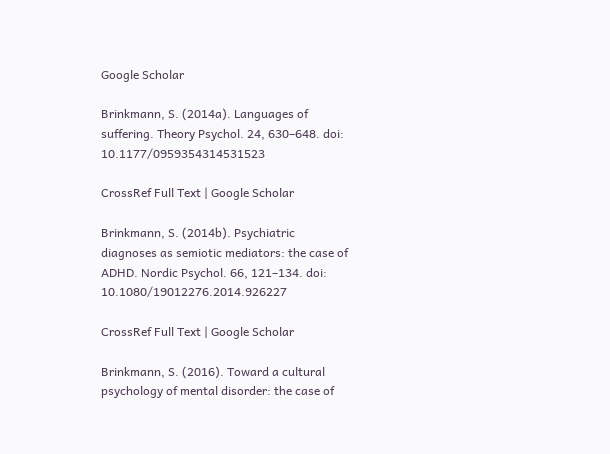Google Scholar

Brinkmann, S. (2014a). Languages of suffering. Theory Psychol. 24, 630–648. doi: 10.1177/0959354314531523

CrossRef Full Text | Google Scholar

Brinkmann, S. (2014b). Psychiatric diagnoses as semiotic mediators: the case of ADHD. Nordic Psychol. 66, 121–134. doi: 10.1080/19012276.2014.926227

CrossRef Full Text | Google Scholar

Brinkmann, S. (2016). Toward a cultural psychology of mental disorder: the case of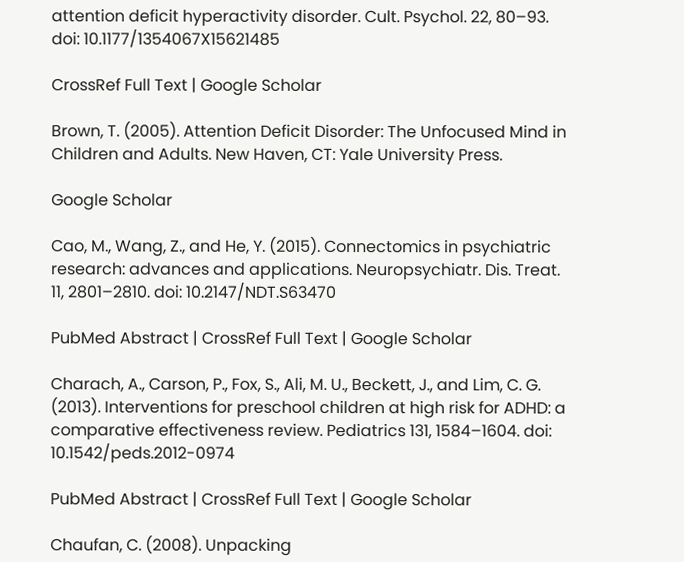attention deficit hyperactivity disorder. Cult. Psychol. 22, 80–93. doi: 10.1177/1354067X15621485

CrossRef Full Text | Google Scholar

Brown, T. (2005). Attention Deficit Disorder: The Unfocused Mind in Children and Adults. New Haven, CT: Yale University Press.

Google Scholar

Cao, M., Wang, Z., and He, Y. (2015). Connectomics in psychiatric research: advances and applications. Neuropsychiatr. Dis. Treat. 11, 2801–2810. doi: 10.2147/NDT.S63470

PubMed Abstract | CrossRef Full Text | Google Scholar

Charach, A., Carson, P., Fox, S., Ali, M. U., Beckett, J., and Lim, C. G. (2013). Interventions for preschool children at high risk for ADHD: a comparative effectiveness review. Pediatrics 131, 1584–1604. doi: 10.1542/peds.2012-0974

PubMed Abstract | CrossRef Full Text | Google Scholar

Chaufan, C. (2008). Unpacking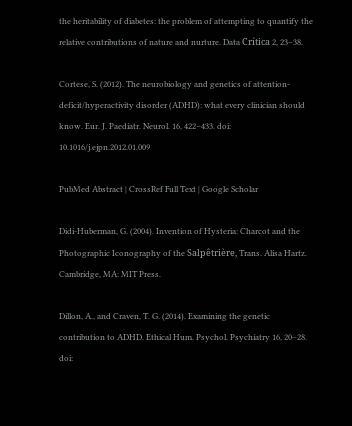the heritability of diabetes: the problem of attempting to quantify the relative contributions of nature and nurture. Data Crítica 2, 23–38.

Cortese, S. (2012). The neurobiology and genetics of attention-deficit/hyperactivity disorder (ADHD): what every clinician should know. Eur. J. Paediatr. Neurol. 16, 422–433. doi: 10.1016/j.ejpn.2012.01.009

PubMed Abstract | CrossRef Full Text | Google Scholar

Didi-Huberman, G. (2004). Invention of Hysteria: Charcot and the Photographic Iconography of the Salpêtrière, Trans. Alisa Hartz. Cambridge, MA: MIT Press.

Dillon, A., and Craven, T. G. (2014). Examining the genetic contribution to ADHD. Ethical Hum. Psychol. Psychiatry 16, 20–28. doi: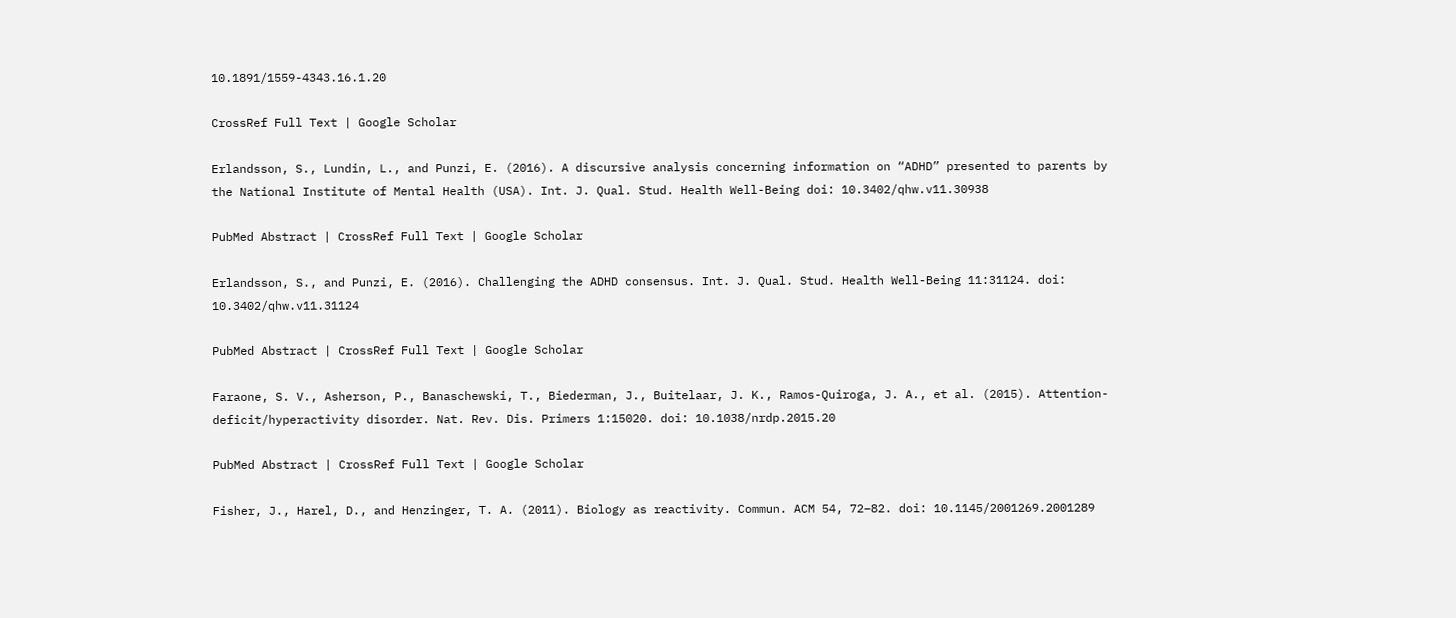10.1891/1559-4343.16.1.20

CrossRef Full Text | Google Scholar

Erlandsson, S., Lundin, L., and Punzi, E. (2016). A discursive analysis concerning information on “ADHD” presented to parents by the National Institute of Mental Health (USA). Int. J. Qual. Stud. Health Well-Being doi: 10.3402/qhw.v11.30938

PubMed Abstract | CrossRef Full Text | Google Scholar

Erlandsson, S., and Punzi, E. (2016). Challenging the ADHD consensus. Int. J. Qual. Stud. Health Well-Being 11:31124. doi: 10.3402/qhw.v11.31124

PubMed Abstract | CrossRef Full Text | Google Scholar

Faraone, S. V., Asherson, P., Banaschewski, T., Biederman, J., Buitelaar, J. K., Ramos-Quiroga, J. A., et al. (2015). Attention-deficit/hyperactivity disorder. Nat. Rev. Dis. Primers 1:15020. doi: 10.1038/nrdp.2015.20

PubMed Abstract | CrossRef Full Text | Google Scholar

Fisher, J., Harel, D., and Henzinger, T. A. (2011). Biology as reactivity. Commun. ACM 54, 72–82. doi: 10.1145/2001269.2001289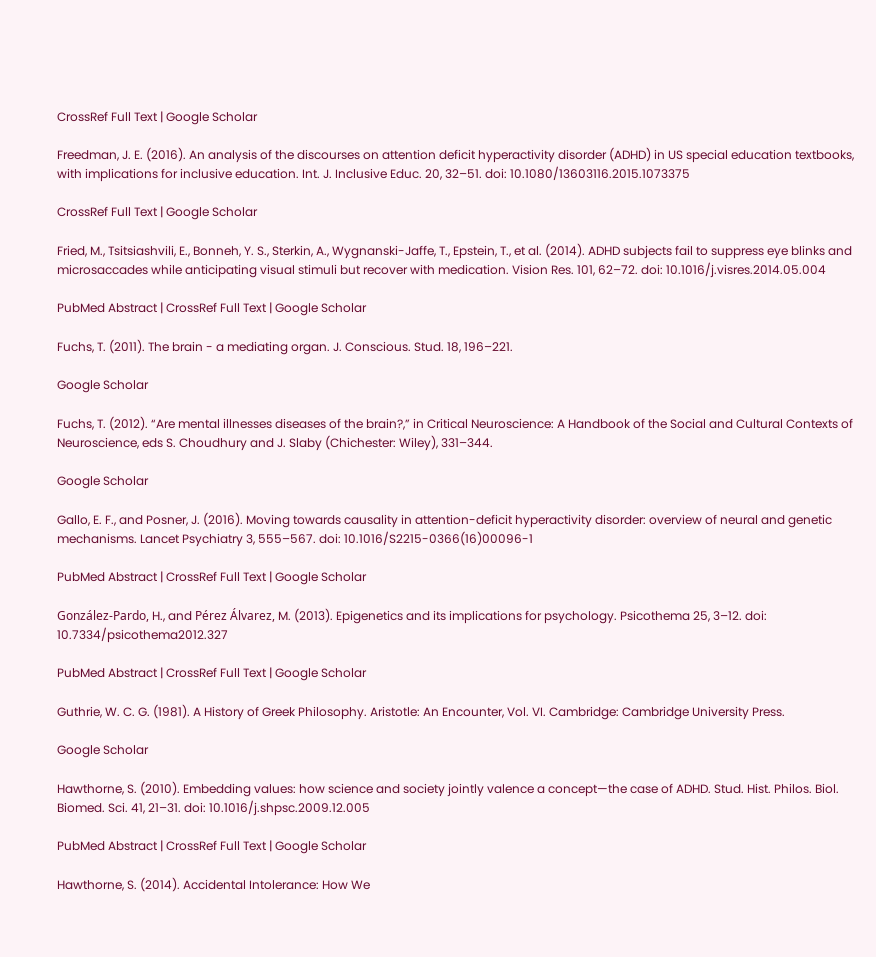CrossRef Full Text | Google Scholar

Freedman, J. E. (2016). An analysis of the discourses on attention deficit hyperactivity disorder (ADHD) in US special education textbooks, with implications for inclusive education. Int. J. Inclusive Educ. 20, 32–51. doi: 10.1080/13603116.2015.1073375

CrossRef Full Text | Google Scholar

Fried, M., Tsitsiashvili, E., Bonneh, Y. S., Sterkin, A., Wygnanski-Jaffe, T., Epstein, T., et al. (2014). ADHD subjects fail to suppress eye blinks and microsaccades while anticipating visual stimuli but recover with medication. Vision Res. 101, 62–72. doi: 10.1016/j.visres.2014.05.004

PubMed Abstract | CrossRef Full Text | Google Scholar

Fuchs, T. (2011). The brain - a mediating organ. J. Conscious. Stud. 18, 196–221.

Google Scholar

Fuchs, T. (2012). “Are mental illnesses diseases of the brain?,” in Critical Neuroscience: A Handbook of the Social and Cultural Contexts of Neuroscience, eds S. Choudhury and J. Slaby (Chichester: Wiley), 331–344.

Google Scholar

Gallo, E. F., and Posner, J. (2016). Moving towards causality in attention-deficit hyperactivity disorder: overview of neural and genetic mechanisms. Lancet Psychiatry 3, 555–567. doi: 10.1016/S2215-0366(16)00096-1

PubMed Abstract | CrossRef Full Text | Google Scholar

González-Pardo, H., and Pérez Álvarez, M. (2013). Epigenetics and its implications for psychology. Psicothema 25, 3–12. doi: 10.7334/psicothema2012.327

PubMed Abstract | CrossRef Full Text | Google Scholar

Guthrie, W. C. G. (1981). A History of Greek Philosophy. Aristotle: An Encounter, Vol. VI. Cambridge: Cambridge University Press.

Google Scholar

Hawthorne, S. (2010). Embedding values: how science and society jointly valence a concept—the case of ADHD. Stud. Hist. Philos. Biol. Biomed. Sci. 41, 21–31. doi: 10.1016/j.shpsc.2009.12.005

PubMed Abstract | CrossRef Full Text | Google Scholar

Hawthorne, S. (2014). Accidental Intolerance: How We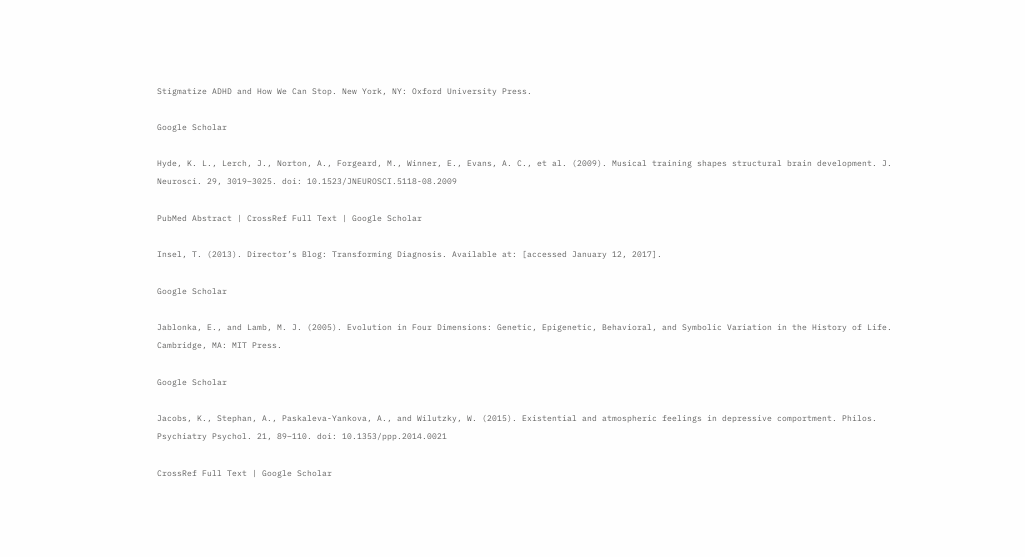Stigmatize ADHD and How We Can Stop. New York, NY: Oxford University Press.

Google Scholar

Hyde, K. L., Lerch, J., Norton, A., Forgeard, M., Winner, E., Evans, A. C., et al. (2009). Musical training shapes structural brain development. J. Neurosci. 29, 3019–3025. doi: 10.1523/JNEUROSCI.5118-08.2009

PubMed Abstract | CrossRef Full Text | Google Scholar

Insel, T. (2013). Director’s Blog: Transforming Diagnosis. Available at: [accessed January 12, 2017].

Google Scholar

Jablonka, E., and Lamb, M. J. (2005). Evolution in Four Dimensions: Genetic, Epigenetic, Behavioral, and Symbolic Variation in the History of Life. Cambridge, MA: MIT Press.

Google Scholar

Jacobs, K., Stephan, A., Paskaleva-Yankova, A., and Wilutzky, W. (2015). Existential and atmospheric feelings in depressive comportment. Philos. Psychiatry Psychol. 21, 89–110. doi: 10.1353/ppp.2014.0021

CrossRef Full Text | Google Scholar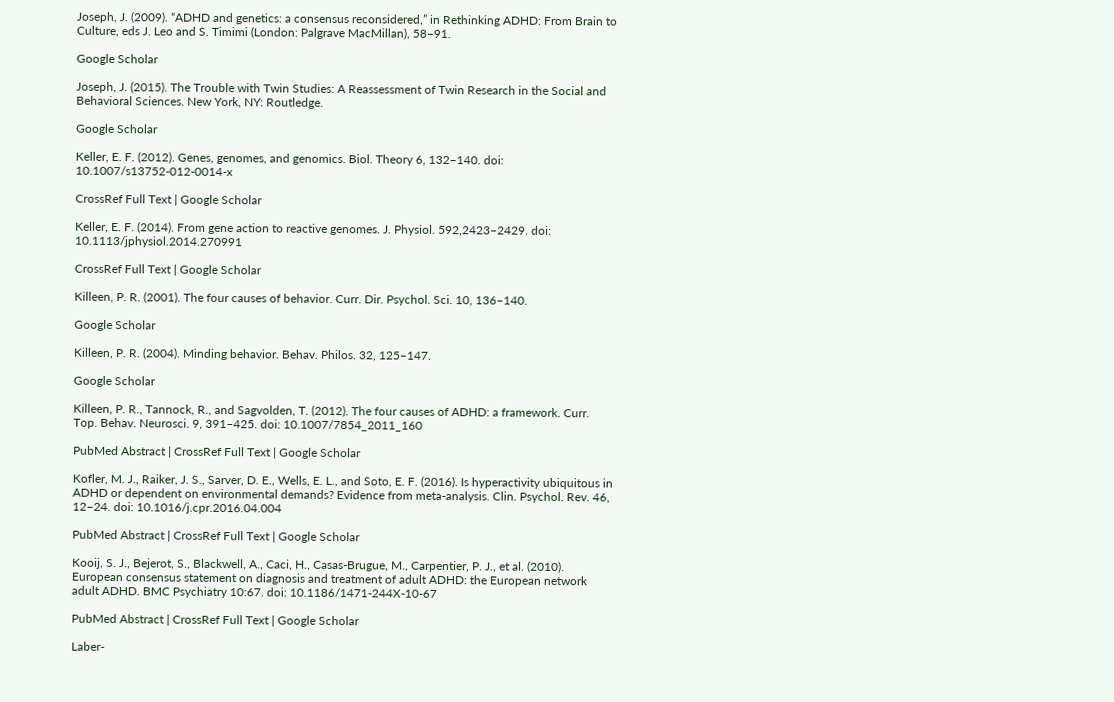Joseph, J. (2009). “ADHD and genetics: a consensus reconsidered,” in Rethinking ADHD: From Brain to Culture, eds J. Leo and S. Timimi (London: Palgrave MacMillan), 58–91.

Google Scholar

Joseph, J. (2015). The Trouble with Twin Studies: A Reassessment of Twin Research in the Social and Behavioral Sciences. New York, NY: Routledge.

Google Scholar

Keller, E. F. (2012). Genes, genomes, and genomics. Biol. Theory 6, 132–140. doi: 10.1007/s13752-012-0014-x

CrossRef Full Text | Google Scholar

Keller, E. F. (2014). From gene action to reactive genomes. J. Physiol. 592,2423–2429. doi: 10.1113/jphysiol.2014.270991

CrossRef Full Text | Google Scholar

Killeen, P. R. (2001). The four causes of behavior. Curr. Dir. Psychol. Sci. 10, 136–140.

Google Scholar

Killeen, P. R. (2004). Minding behavior. Behav. Philos. 32, 125–147.

Google Scholar

Killeen, P. R., Tannock, R., and Sagvolden, T. (2012). The four causes of ADHD: a framework. Curr. Top. Behav. Neurosci. 9, 391–425. doi: 10.1007/7854_2011_160

PubMed Abstract | CrossRef Full Text | Google Scholar

Kofler, M. J., Raiker, J. S., Sarver, D. E., Wells, E. L., and Soto, E. F. (2016). Is hyperactivity ubiquitous in ADHD or dependent on environmental demands? Evidence from meta-analysis. Clin. Psychol. Rev. 46, 12–24. doi: 10.1016/j.cpr.2016.04.004

PubMed Abstract | CrossRef Full Text | Google Scholar

Kooij, S. J., Bejerot, S., Blackwell, A., Caci, H., Casas-Brugue, M., Carpentier, P. J., et al. (2010). European consensus statement on diagnosis and treatment of adult ADHD: the European network adult ADHD. BMC Psychiatry 10:67. doi: 10.1186/1471-244X-10-67

PubMed Abstract | CrossRef Full Text | Google Scholar

Laber-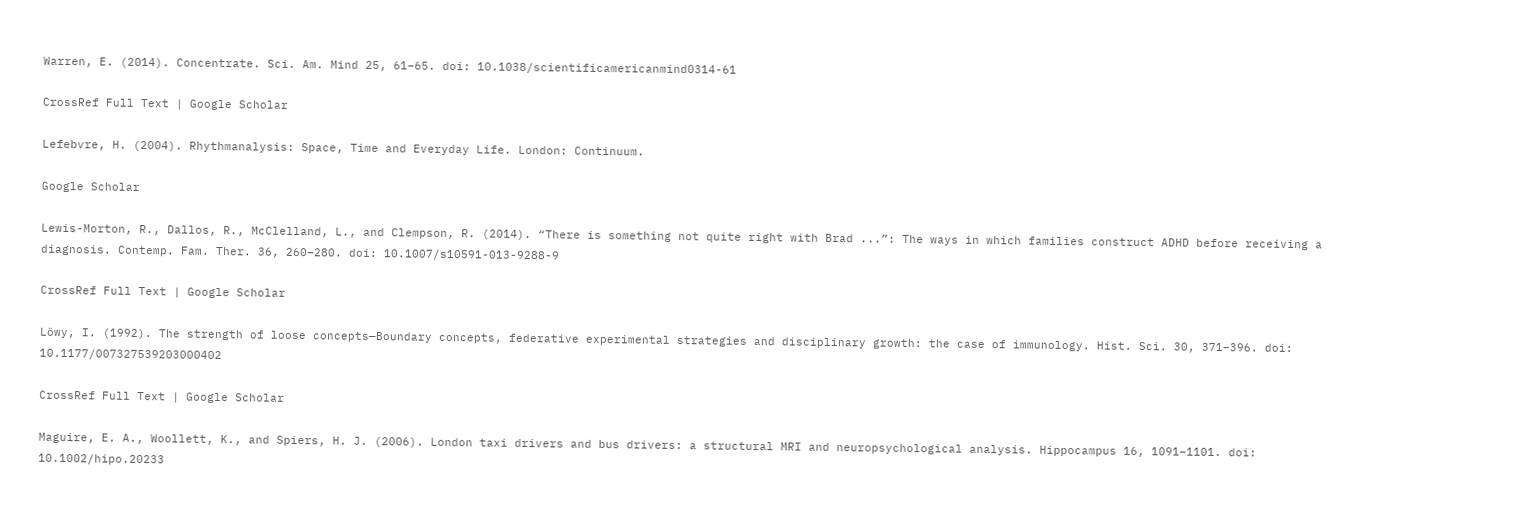Warren, E. (2014). Concentrate. Sci. Am. Mind 25, 61–65. doi: 10.1038/scientificamericanmind0314-61

CrossRef Full Text | Google Scholar

Lefebvre, H. (2004). Rhythmanalysis: Space, Time and Everyday Life. London: Continuum.

Google Scholar

Lewis-Morton, R., Dallos, R., McClelland, L., and Clempson, R. (2014). “There is something not quite right with Brad ...”: The ways in which families construct ADHD before receiving a diagnosis. Contemp. Fam. Ther. 36, 260–280. doi: 10.1007/s10591-013-9288-9

CrossRef Full Text | Google Scholar

Löwy, I. (1992). The strength of loose concepts—Boundary concepts, federative experimental strategies and disciplinary growth: the case of immunology. Hist. Sci. 30, 371–396. doi: 10.1177/007327539203000402

CrossRef Full Text | Google Scholar

Maguire, E. A., Woollett, K., and Spiers, H. J. (2006). London taxi drivers and bus drivers: a structural MRI and neuropsychological analysis. Hippocampus 16, 1091–1101. doi: 10.1002/hipo.20233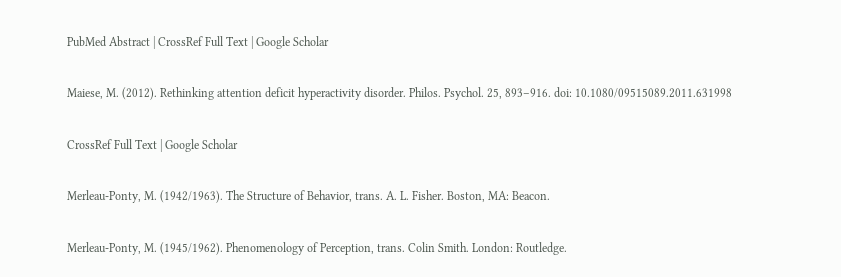PubMed Abstract | CrossRef Full Text | Google Scholar

Maiese, M. (2012). Rethinking attention deficit hyperactivity disorder. Philos. Psychol. 25, 893–916. doi: 10.1080/09515089.2011.631998

CrossRef Full Text | Google Scholar

Merleau-Ponty, M. (1942/1963). The Structure of Behavior, trans. A. L. Fisher. Boston, MA: Beacon.

Merleau-Ponty, M. (1945/1962). Phenomenology of Perception, trans. Colin Smith. London: Routledge.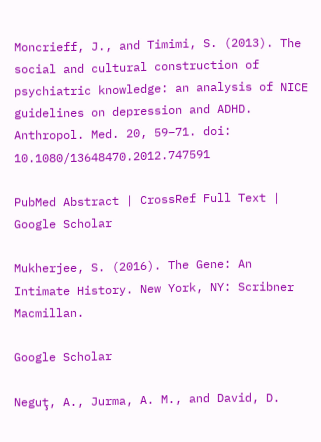Moncrieff, J., and Timimi, S. (2013). The social and cultural construction of psychiatric knowledge: an analysis of NICE guidelines on depression and ADHD. Anthropol. Med. 20, 59–71. doi: 10.1080/13648470.2012.747591

PubMed Abstract | CrossRef Full Text | Google Scholar

Mukherjee, S. (2016). The Gene: An Intimate History. New York, NY: Scribner Macmillan.

Google Scholar

Neguţ, A., Jurma, A. M., and David, D.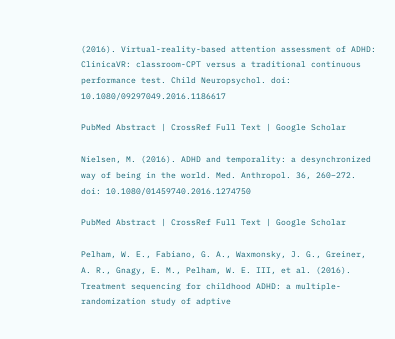(2016). Virtual-reality-based attention assessment of ADHD: ClinicaVR: classroom-CPT versus a traditional continuous performance test. Child Neuropsychol. doi: 10.1080/09297049.2016.1186617

PubMed Abstract | CrossRef Full Text | Google Scholar

Nielsen, M. (2016). ADHD and temporality: a desynchronized way of being in the world. Med. Anthropol. 36, 260–272. doi: 10.1080/01459740.2016.1274750

PubMed Abstract | CrossRef Full Text | Google Scholar

Pelham, W. E., Fabiano, G. A., Waxmonsky, J. G., Greiner, A. R., Gnagy, E. M., Pelham, W. E. III, et al. (2016). Treatment sequencing for childhood ADHD: a multiple-randomization study of adptive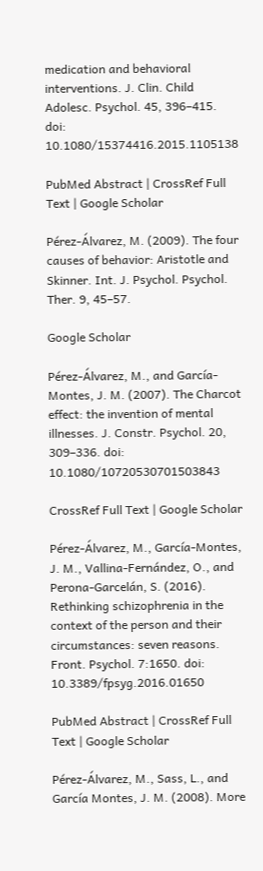medication and behavioral interventions. J. Clin. Child Adolesc. Psychol. 45, 396–415. doi: 10.1080/15374416.2015.1105138

PubMed Abstract | CrossRef Full Text | Google Scholar

Pérez-Álvarez, M. (2009). The four causes of behavior: Aristotle and Skinner. Int. J. Psychol. Psychol. Ther. 9, 45–57.

Google Scholar

Pérez-Álvarez, M., and García-Montes, J. M. (2007). The Charcot effect: the invention of mental illnesses. J. Constr. Psychol. 20, 309–336. doi: 10.1080/10720530701503843

CrossRef Full Text | Google Scholar

Pérez-Álvarez, M., García-Montes, J. M., Vallina-Fernández, O., and Perona-Garcelán, S. (2016). Rethinking schizophrenia in the context of the person and their circumstances: seven reasons. Front. Psychol. 7:1650. doi: 10.3389/fpsyg.2016.01650

PubMed Abstract | CrossRef Full Text | Google Scholar

Pérez-Álvarez, M., Sass, L., and García Montes, J. M. (2008). More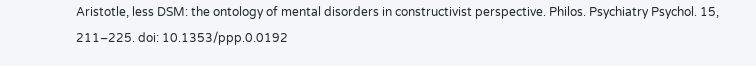Aristotle, less DSM: the ontology of mental disorders in constructivist perspective. Philos. Psychiatry Psychol. 15, 211–225. doi: 10.1353/ppp.0.0192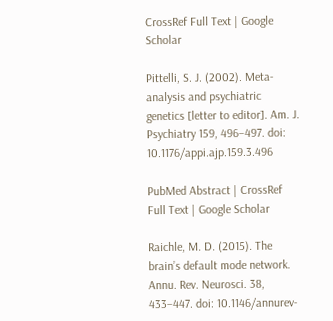CrossRef Full Text | Google Scholar

Pittelli, S. J. (2002). Meta-analysis and psychiatric genetics [letter to editor]. Am. J. Psychiatry 159, 496–497. doi: 10.1176/appi.ajp.159.3.496

PubMed Abstract | CrossRef Full Text | Google Scholar

Raichle, M. D. (2015). The brain’s default mode network. Annu. Rev. Neurosci. 38, 433–447. doi: 10.1146/annurev-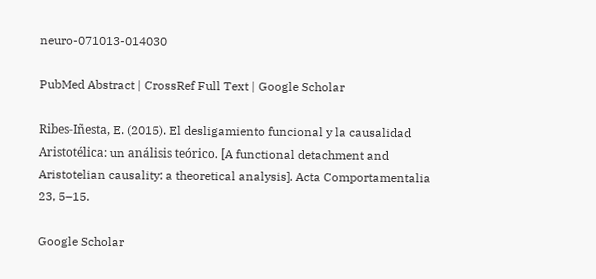neuro-071013-014030

PubMed Abstract | CrossRef Full Text | Google Scholar

Ribes-Iñesta, E. (2015). El desligamiento funcional y la causalidad Aristotélica: un análisis teórico. [A functional detachment and Aristotelian causality: a theoretical analysis]. Acta Comportamentalia 23, 5–15.

Google Scholar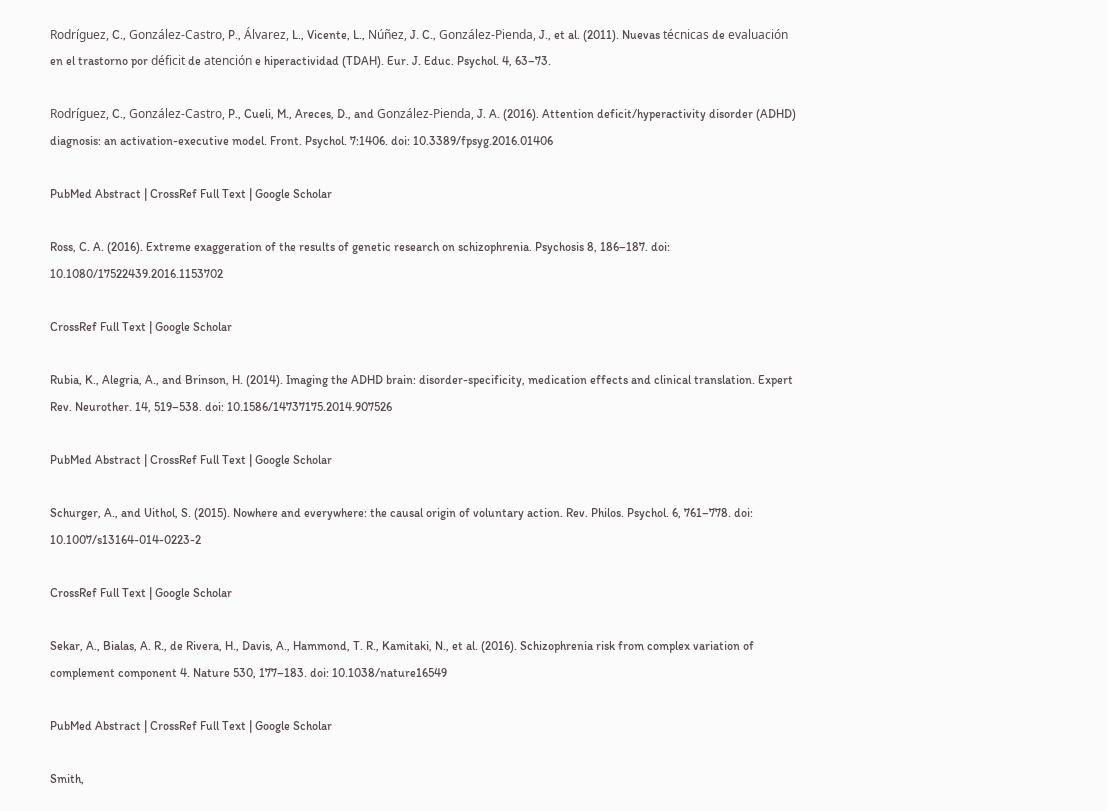Rodríguez, C., González-Castro, P., Álvarez, L., Vicente, L., Núñez, J. C., González-Pienda, J., et al. (2011). Nuevas técnicas de evaluación en el trastorno por déficit de atención e hiperactividad (TDAH). Eur. J. Educ. Psychol. 4, 63–73.

Rodríguez, C., González-Castro, P., Cueli, M., Areces, D., and González-Pienda, J. A. (2016). Attention deficit/hyperactivity disorder (ADHD) diagnosis: an activation-executive model. Front. Psychol. 7:1406. doi: 10.3389/fpsyg.2016.01406

PubMed Abstract | CrossRef Full Text | Google Scholar

Ross, C. A. (2016). Extreme exaggeration of the results of genetic research on schizophrenia. Psychosis 8, 186–187. doi: 10.1080/17522439.2016.1153702

CrossRef Full Text | Google Scholar

Rubia, K., Alegria, A., and Brinson, H. (2014). Imaging the ADHD brain: disorder-specificity, medication effects and clinical translation. Expert Rev. Neurother. 14, 519–538. doi: 10.1586/14737175.2014.907526

PubMed Abstract | CrossRef Full Text | Google Scholar

Schurger, A., and Uithol, S. (2015). Nowhere and everywhere: the causal origin of voluntary action. Rev. Philos. Psychol. 6, 761–778. doi: 10.1007/s13164-014-0223-2

CrossRef Full Text | Google Scholar

Sekar, A., Bialas, A. R., de Rivera, H., Davis, A., Hammond, T. R., Kamitaki, N., et al. (2016). Schizophrenia risk from complex variation of complement component 4. Nature 530, 177–183. doi: 10.1038/nature16549

PubMed Abstract | CrossRef Full Text | Google Scholar

Smith,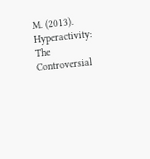M. (2013). Hyperactivity: The Controversial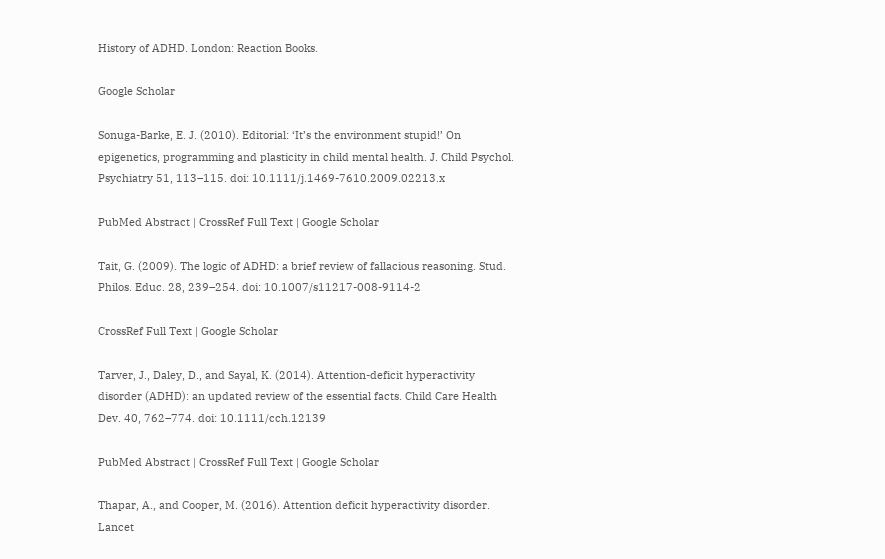History of ADHD. London: Reaction Books.

Google Scholar

Sonuga-Barke, E. J. (2010). Editorial: ‘It’s the environment stupid!’ On epigenetics, programming and plasticity in child mental health. J. Child Psychol. Psychiatry 51, 113–115. doi: 10.1111/j.1469-7610.2009.02213.x

PubMed Abstract | CrossRef Full Text | Google Scholar

Tait, G. (2009). The logic of ADHD: a brief review of fallacious reasoning. Stud. Philos. Educ. 28, 239–254. doi: 10.1007/s11217-008-9114-2

CrossRef Full Text | Google Scholar

Tarver, J., Daley, D., and Sayal, K. (2014). Attention-deficit hyperactivity disorder (ADHD): an updated review of the essential facts. Child Care Health Dev. 40, 762–774. doi: 10.1111/cch.12139

PubMed Abstract | CrossRef Full Text | Google Scholar

Thapar, A., and Cooper, M. (2016). Attention deficit hyperactivity disorder. Lancet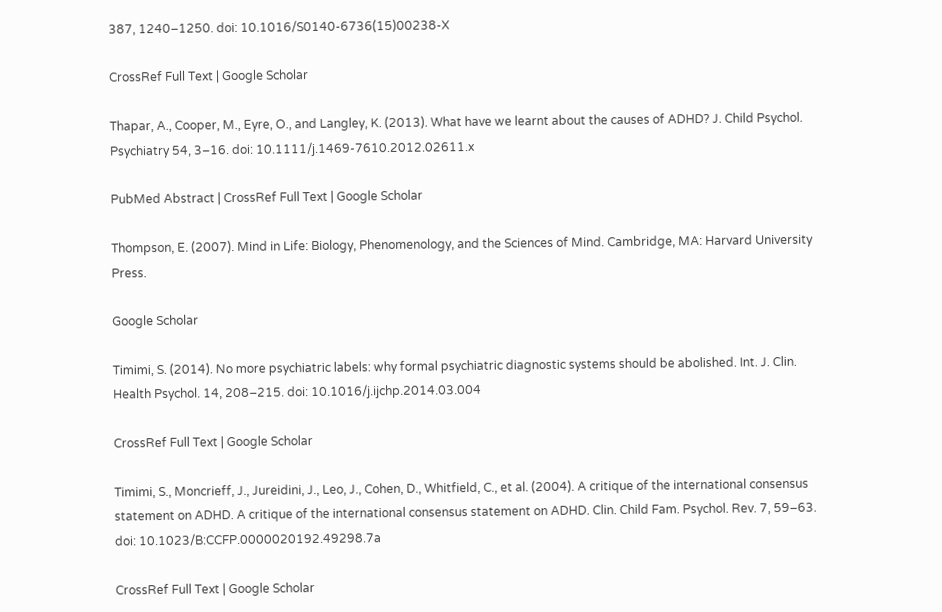387, 1240–1250. doi: 10.1016/S0140-6736(15)00238-X

CrossRef Full Text | Google Scholar

Thapar, A., Cooper, M., Eyre, O., and Langley, K. (2013). What have we learnt about the causes of ADHD? J. Child Psychol. Psychiatry 54, 3–16. doi: 10.1111/j.1469-7610.2012.02611.x

PubMed Abstract | CrossRef Full Text | Google Scholar

Thompson, E. (2007). Mind in Life: Biology, Phenomenology, and the Sciences of Mind. Cambridge, MA: Harvard University Press.

Google Scholar

Timimi, S. (2014). No more psychiatric labels: why formal psychiatric diagnostic systems should be abolished. Int. J. Clin. Health Psychol. 14, 208–215. doi: 10.1016/j.ijchp.2014.03.004

CrossRef Full Text | Google Scholar

Timimi, S., Moncrieff, J., Jureidini, J., Leo, J., Cohen, D., Whitfield, C., et al. (2004). A critique of the international consensus statement on ADHD. A critique of the international consensus statement on ADHD. Clin. Child Fam. Psychol. Rev. 7, 59–63. doi: 10.1023/B:CCFP.0000020192.49298.7a

CrossRef Full Text | Google Scholar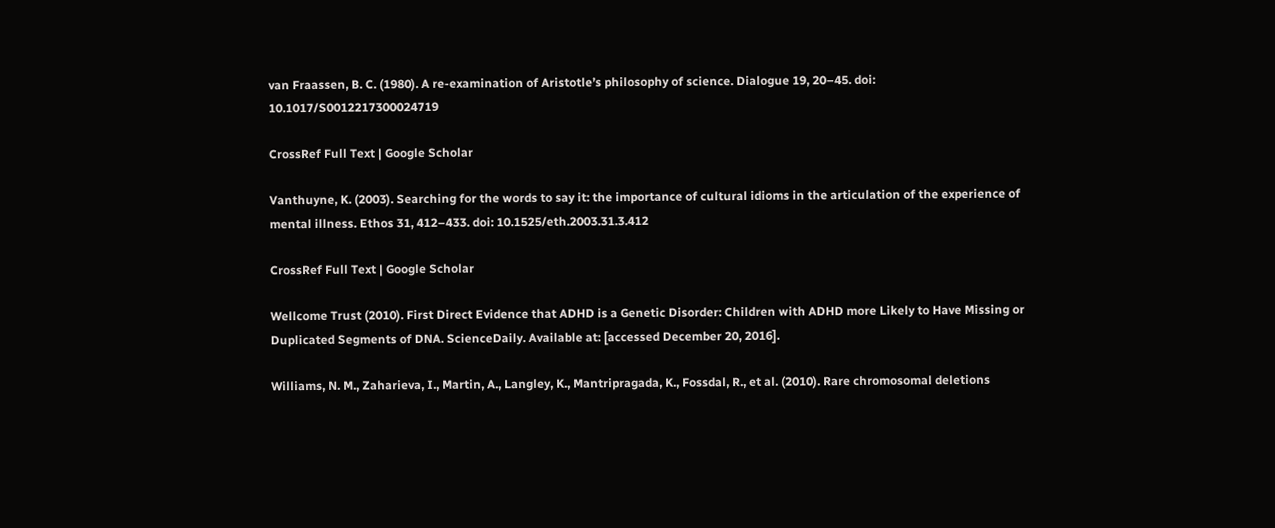van Fraassen, B. C. (1980). A re-examination of Aristotle’s philosophy of science. Dialogue 19, 20–45. doi: 10.1017/S0012217300024719

CrossRef Full Text | Google Scholar

Vanthuyne, K. (2003). Searching for the words to say it: the importance of cultural idioms in the articulation of the experience of mental illness. Ethos 31, 412–433. doi: 10.1525/eth.2003.31.3.412

CrossRef Full Text | Google Scholar

Wellcome Trust (2010). First Direct Evidence that ADHD is a Genetic Disorder: Children with ADHD more Likely to Have Missing or Duplicated Segments of DNA. ScienceDaily. Available at: [accessed December 20, 2016].

Williams, N. M., Zaharieva, I., Martin, A., Langley, K., Mantripragada, K., Fossdal, R., et al. (2010). Rare chromosomal deletions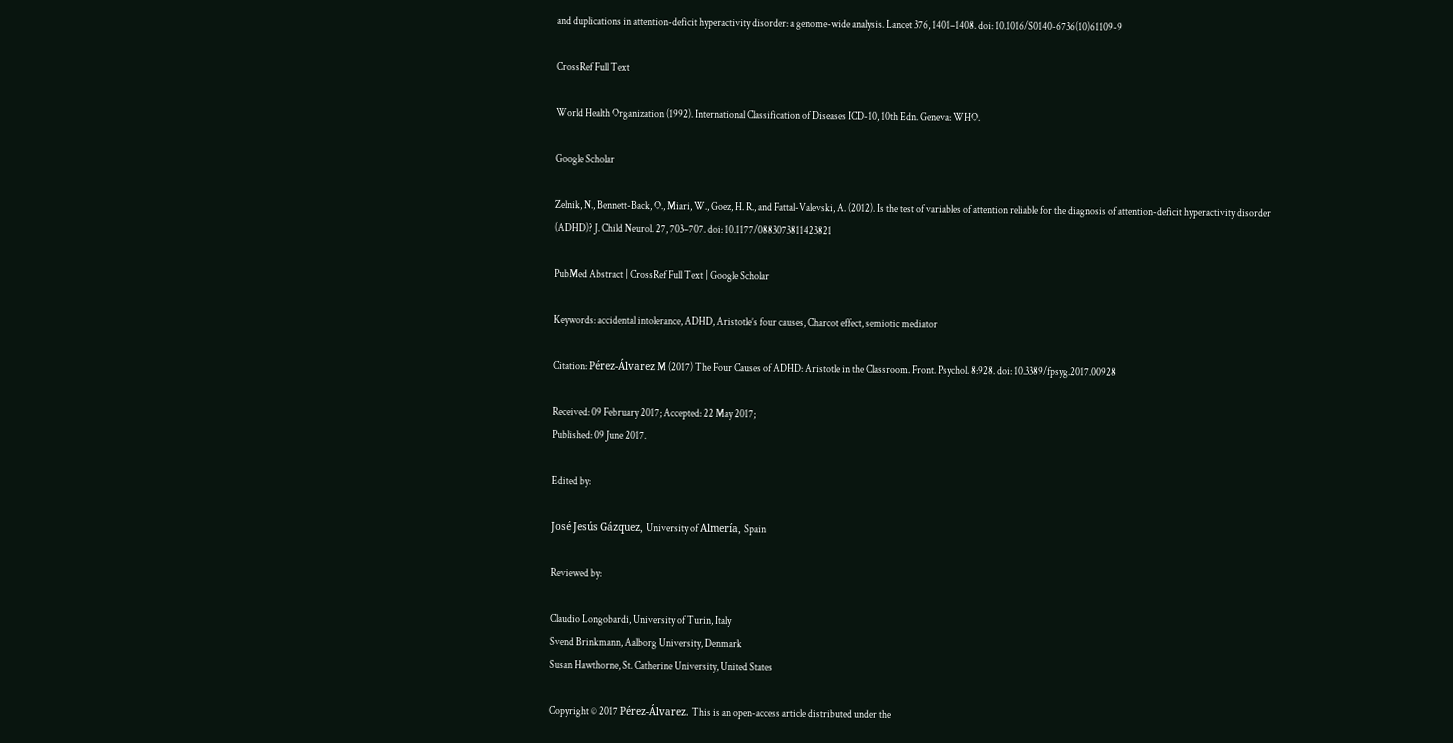and duplications in attention-deficit hyperactivity disorder: a genome-wide analysis. Lancet 376, 1401–1408. doi: 10.1016/S0140-6736(10)61109-9

CrossRef Full Text

World Health Organization (1992). International Classification of Diseases ICD-10, 10th Edn. Geneva: WHO.

Google Scholar

Zelnik, N., Bennett-Back, O., Miari, W., Goez, H. R., and Fattal-Valevski, A. (2012). Is the test of variables of attention reliable for the diagnosis of attention-deficit hyperactivity disorder (ADHD)? J. Child Neurol. 27, 703–707. doi: 10.1177/0883073811423821

PubMed Abstract | CrossRef Full Text | Google Scholar

Keywords: accidental intolerance, ADHD, Aristotle’s four causes, Charcot effect, semiotic mediator

Citation: Pérez-Álvarez M (2017) The Four Causes of ADHD: Aristotle in the Classroom. Front. Psychol. 8:928. doi: 10.3389/fpsyg.2017.00928

Received: 09 February 2017; Accepted: 22 May 2017;
Published: 09 June 2017.

Edited by:

José Jesús Gázquez, University of Almería, Spain

Reviewed by:

Claudio Longobardi, University of Turin, Italy
Svend Brinkmann, Aalborg University, Denmark
Susan Hawthorne, St. Catherine University, United States

Copyright © 2017 Pérez-Álvarez. This is an open-access article distributed under the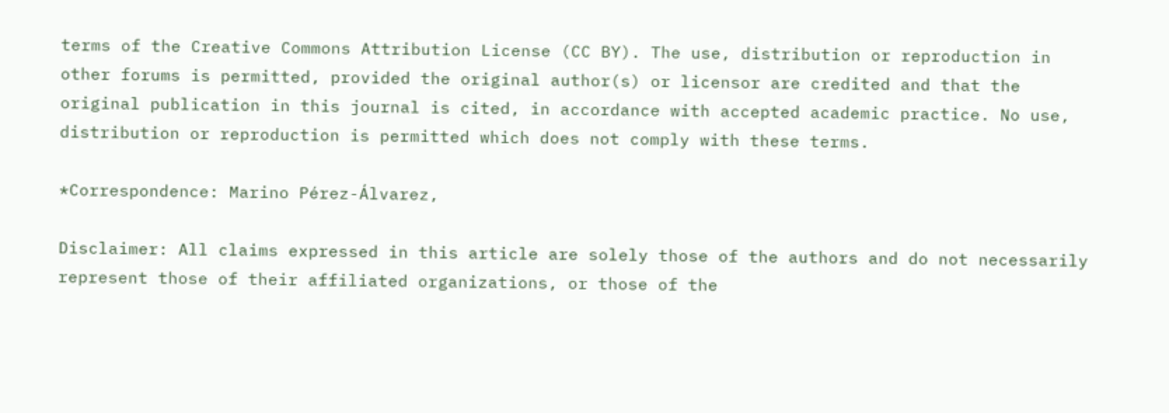terms of the Creative Commons Attribution License (CC BY). The use, distribution or reproduction in other forums is permitted, provided the original author(s) or licensor are credited and that the original publication in this journal is cited, in accordance with accepted academic practice. No use, distribution or reproduction is permitted which does not comply with these terms.

*Correspondence: Marino Pérez-Álvarez,

Disclaimer: All claims expressed in this article are solely those of the authors and do not necessarily represent those of their affiliated organizations, or those of the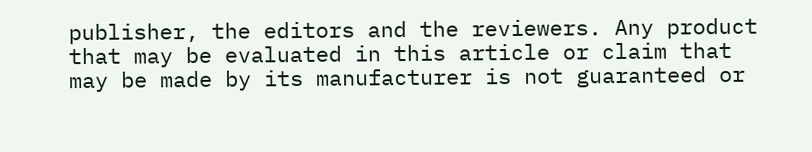publisher, the editors and the reviewers. Any product that may be evaluated in this article or claim that may be made by its manufacturer is not guaranteed or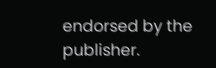endorsed by the publisher.